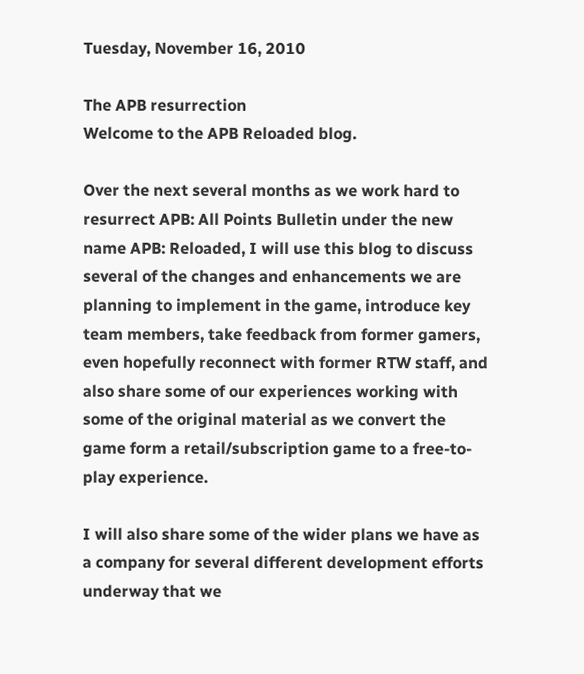Tuesday, November 16, 2010

The APB resurrection
Welcome to the APB Reloaded blog.

Over the next several months as we work hard to resurrect APB: All Points Bulletin under the new name APB: Reloaded, I will use this blog to discuss several of the changes and enhancements we are planning to implement in the game, introduce key team members, take feedback from former gamers, even hopefully reconnect with former RTW staff, and also share some of our experiences working with some of the original material as we convert the game form a retail/subscription game to a free-to-play experience.

I will also share some of the wider plans we have as a company for several different development efforts underway that we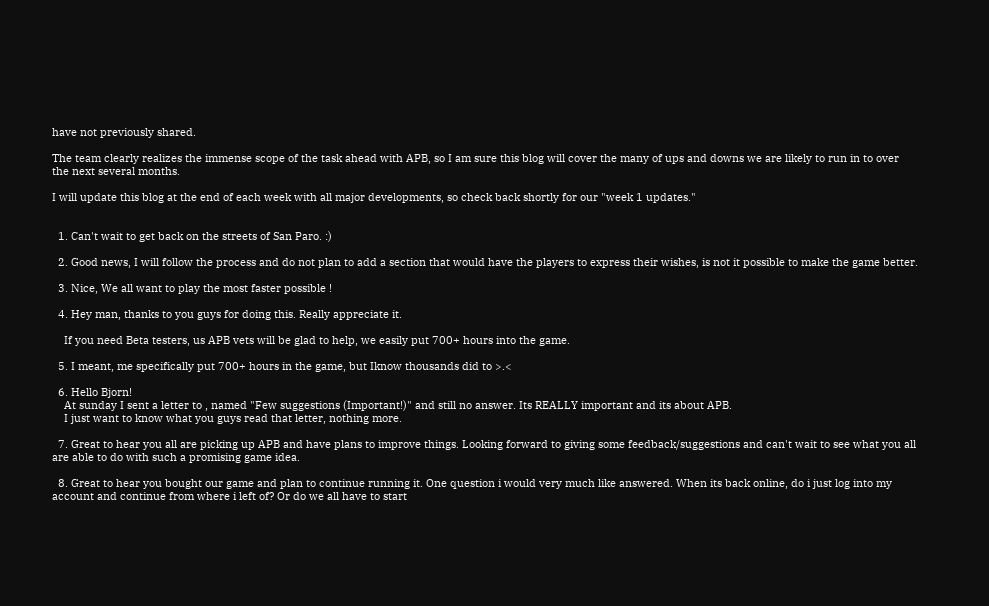have not previously shared.

The team clearly realizes the immense scope of the task ahead with APB, so I am sure this blog will cover the many of ups and downs we are likely to run in to over the next several months.

I will update this blog at the end of each week with all major developments, so check back shortly for our "week 1 updates."


  1. Can't wait to get back on the streets of San Paro. :)

  2. Good news, I will follow the process and do not plan to add a section that would have the players to express their wishes, is not it possible to make the game better.

  3. Nice, We all want to play the most faster possible !

  4. Hey man, thanks to you guys for doing this. Really appreciate it.

    If you need Beta testers, us APB vets will be glad to help, we easily put 700+ hours into the game.

  5. I meant, me specifically put 700+ hours in the game, but Iknow thousands did to >.<

  6. Hello Bjorn!
    At sunday I sent a letter to , named "Few suggestions (Important!)" and still no answer. Its REALLY important and its about APB.
    I just want to know what you guys read that letter, nothing more.

  7. Great to hear you all are picking up APB and have plans to improve things. Looking forward to giving some feedback/suggestions and can't wait to see what you all are able to do with such a promising game idea.

  8. Great to hear you bought our game and plan to continue running it. One question i would very much like answered. When its back online, do i just log into my account and continue from where i left of? Or do we all have to start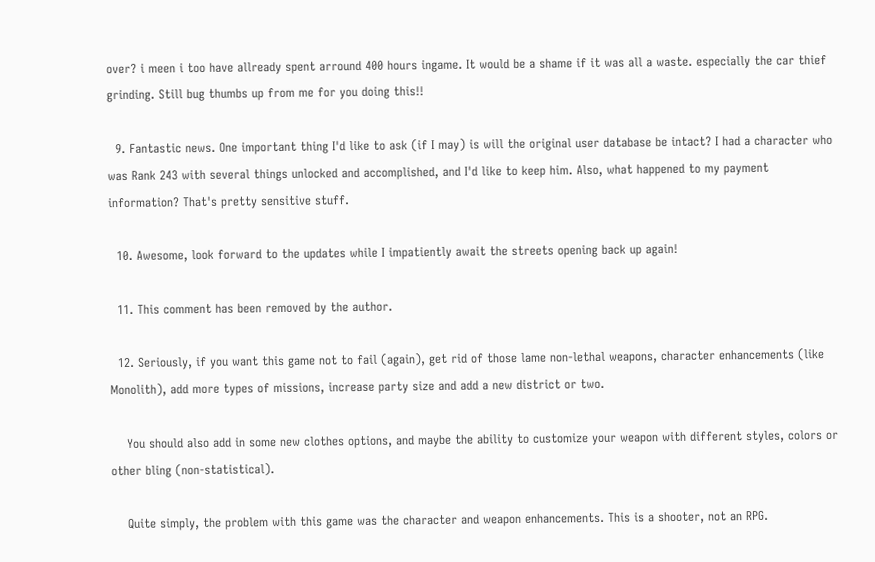over? i meen i too have allready spent arround 400 hours ingame. It would be a shame if it was all a waste. especially the car thief grinding. Still bug thumbs up from me for you doing this!!

  9. Fantastic news. One important thing I'd like to ask (if I may) is will the original user database be intact? I had a character who was Rank 243 with several things unlocked and accomplished, and I'd like to keep him. Also, what happened to my payment information? That's pretty sensitive stuff.

  10. Awesome, look forward to the updates while I impatiently await the streets opening back up again!

  11. This comment has been removed by the author.

  12. Seriously, if you want this game not to fail (again), get rid of those lame non-lethal weapons, character enhancements (like Monolith), add more types of missions, increase party size and add a new district or two.

    You should also add in some new clothes options, and maybe the ability to customize your weapon with different styles, colors or other bling (non-statistical).

    Quite simply, the problem with this game was the character and weapon enhancements. This is a shooter, not an RPG.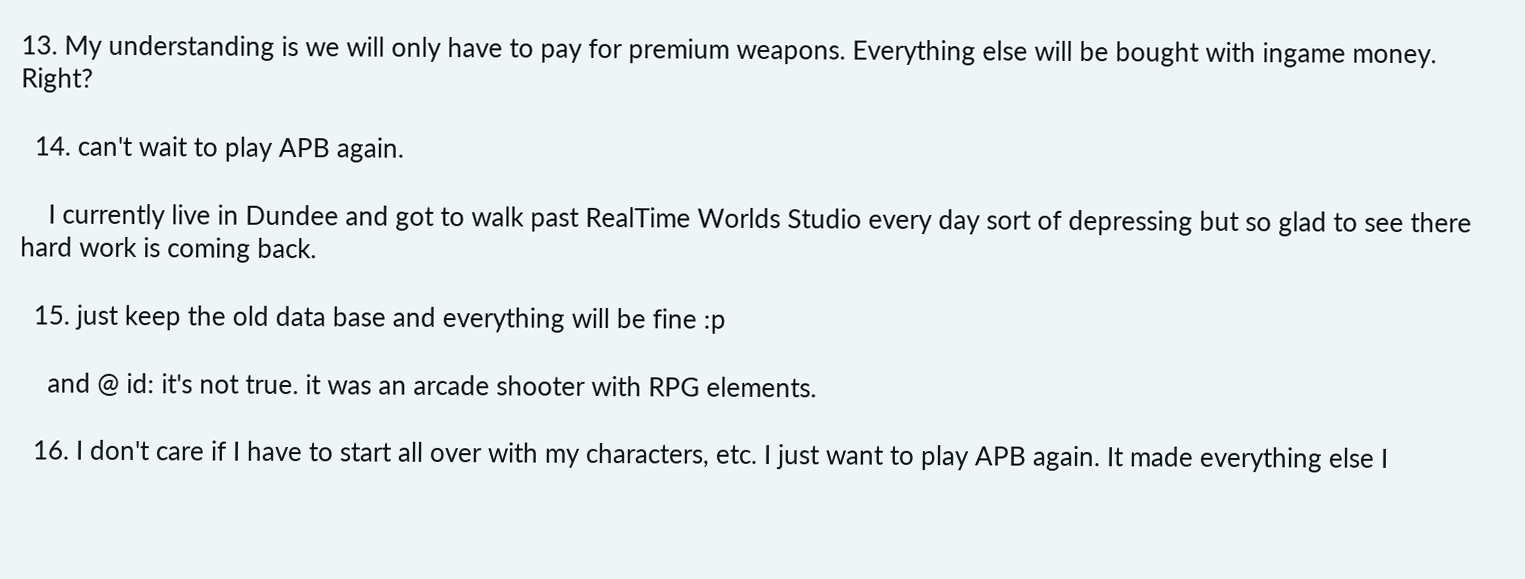13. My understanding is we will only have to pay for premium weapons. Everything else will be bought with ingame money. Right?

  14. can't wait to play APB again.

    I currently live in Dundee and got to walk past RealTime Worlds Studio every day sort of depressing but so glad to see there hard work is coming back.

  15. just keep the old data base and everything will be fine :p

    and @ id: it's not true. it was an arcade shooter with RPG elements.

  16. I don't care if I have to start all over with my characters, etc. I just want to play APB again. It made everything else I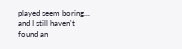played seem boring... and I still haven't found an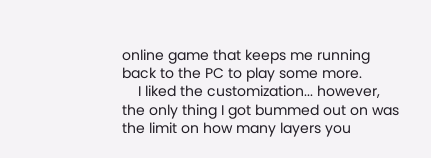online game that keeps me running back to the PC to play some more.
    I liked the customization... however, the only thing I got bummed out on was the limit on how many layers you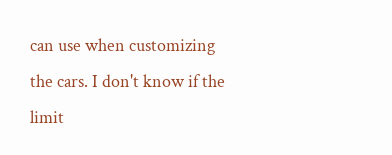can use when customizing the cars. I don't know if the limit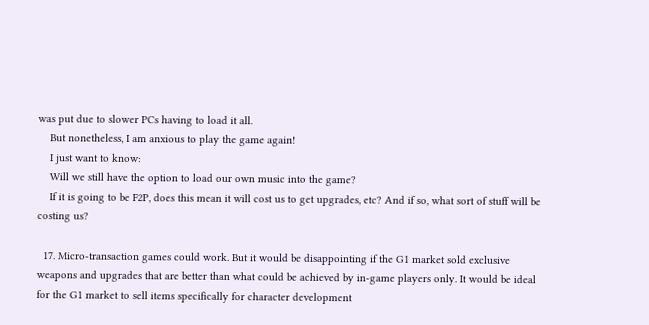was put due to slower PCs having to load it all.
    But nonetheless, I am anxious to play the game again!
    I just want to know:
    Will we still have the option to load our own music into the game?
    If it is going to be F2P, does this mean it will cost us to get upgrades, etc? And if so, what sort of stuff will be costing us?

  17. Micro-transaction games could work. But it would be disappointing if the G1 market sold exclusive weapons and upgrades that are better than what could be achieved by in-game players only. It would be ideal for the G1 market to sell items specifically for character development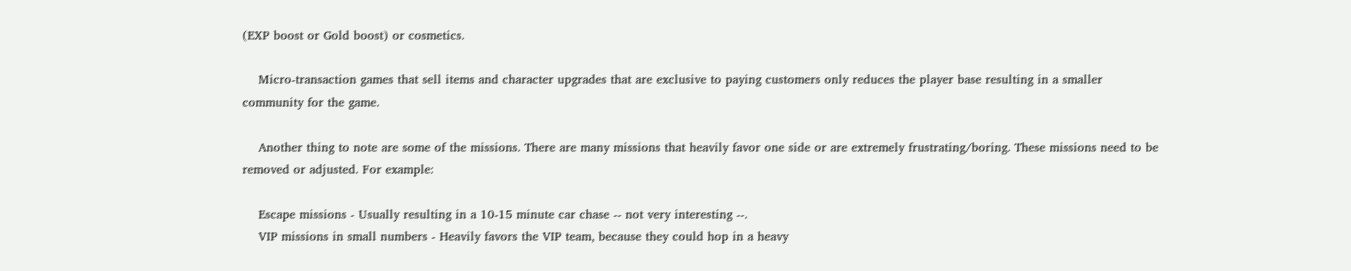(EXP boost or Gold boost) or cosmetics.

    Micro-transaction games that sell items and character upgrades that are exclusive to paying customers only reduces the player base resulting in a smaller community for the game.

    Another thing to note are some of the missions. There are many missions that heavily favor one side or are extremely frustrating/boring. These missions need to be removed or adjusted. For example:

    Escape missions - Usually resulting in a 10-15 minute car chase -- not very interesting --.
    VIP missions in small numbers - Heavily favors the VIP team, because they could hop in a heavy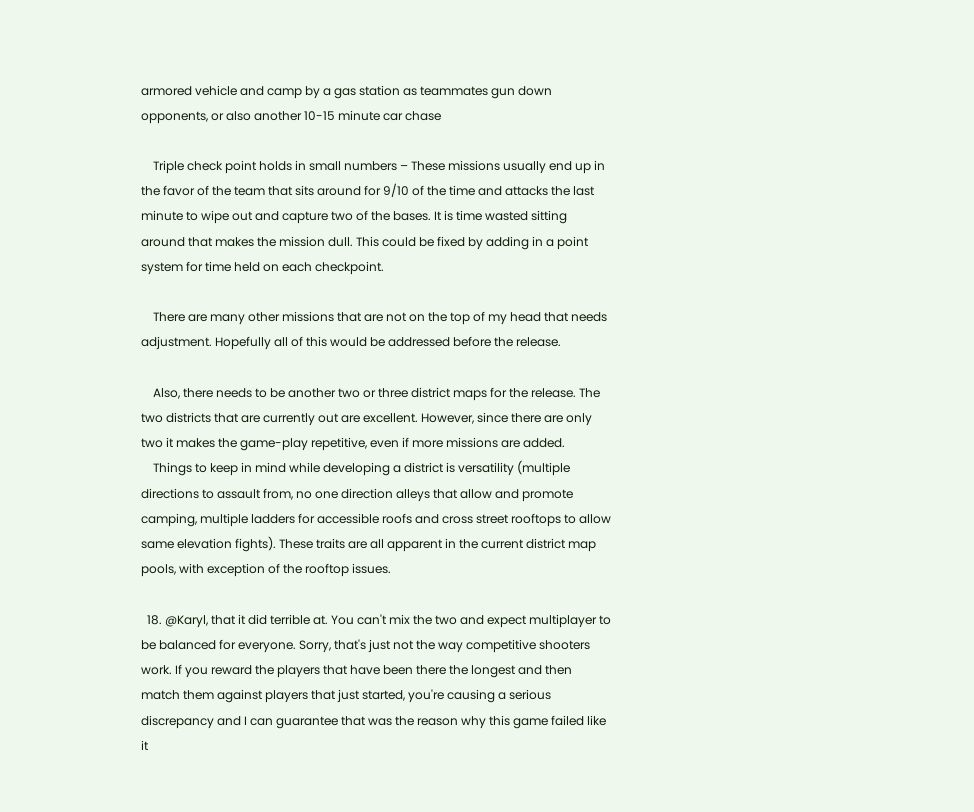armored vehicle and camp by a gas station as teammates gun down opponents, or also another 10-15 minute car chase

    Triple check point holds in small numbers – These missions usually end up in the favor of the team that sits around for 9/10 of the time and attacks the last minute to wipe out and capture two of the bases. It is time wasted sitting around that makes the mission dull. This could be fixed by adding in a point system for time held on each checkpoint.

    There are many other missions that are not on the top of my head that needs adjustment. Hopefully all of this would be addressed before the release.

    Also, there needs to be another two or three district maps for the release. The two districts that are currently out are excellent. However, since there are only two it makes the game-play repetitive, even if more missions are added.
    Things to keep in mind while developing a district is versatility (multiple directions to assault from, no one direction alleys that allow and promote camping, multiple ladders for accessible roofs and cross street rooftops to allow same elevation fights). These traits are all apparent in the current district map pools, with exception of the rooftop issues.

  18. @Karyl, that it did terrible at. You can't mix the two and expect multiplayer to be balanced for everyone. Sorry, that's just not the way competitive shooters work. If you reward the players that have been there the longest and then match them against players that just started, you're causing a serious discrepancy and I can guarantee that was the reason why this game failed like it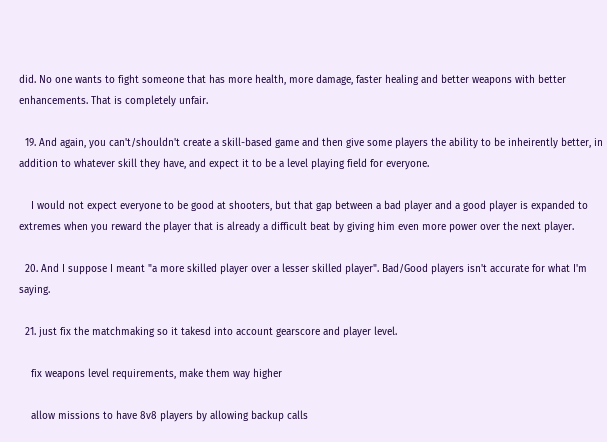did. No one wants to fight someone that has more health, more damage, faster healing and better weapons with better enhancements. That is completely unfair.

  19. And again, you can't/shouldn't create a skill-based game and then give some players the ability to be inheirently better, in addition to whatever skill they have, and expect it to be a level playing field for everyone.

    I would not expect everyone to be good at shooters, but that gap between a bad player and a good player is expanded to extremes when you reward the player that is already a difficult beat by giving him even more power over the next player.

  20. And I suppose I meant "a more skilled player over a lesser skilled player". Bad/Good players isn't accurate for what I'm saying.

  21. just fix the matchmaking so it takesd into account gearscore and player level.

    fix weapons level requirements, make them way higher

    allow missions to have 8v8 players by allowing backup calls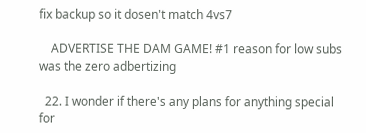fix backup so it dosen't match 4vs7

    ADVERTISE THE DAM GAME! #1 reason for low subs was the zero adbertizing

  22. I wonder if there's any plans for anything special for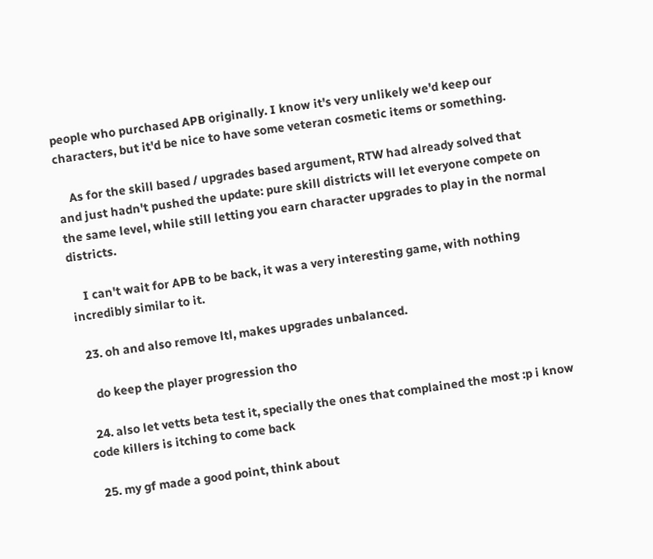people who purchased APB originally. I know it's very unlikely we'd keep our characters, but it'd be nice to have some veteran cosmetic items or something.

    As for the skill based / upgrades based argument, RTW had already solved that and just hadn't pushed the update: pure skill districts will let everyone compete on the same level, while still letting you earn character upgrades to play in the normal districts.

    I can't wait for APB to be back, it was a very interesting game, with nothing incredibly similar to it.

  23. oh and also remove ltl, makes upgrades unbalanced.

    do keep the player progression tho

  24. also let vetts beta test it, specially the ones that complained the most :p i know code killers is itching to come back

  25. my gf made a good point, think about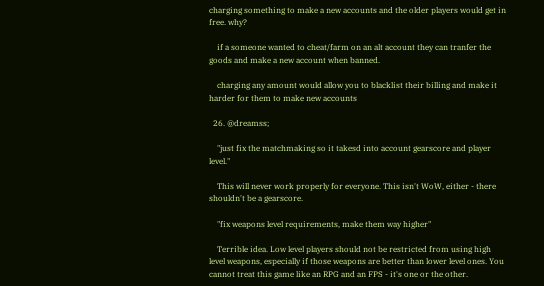charging something to make a new accounts and the older players would get in free. why?

    if a someone wanted to cheat/farm on an alt account they can tranfer the goods and make a new account when banned.

    charging any amount would allow you to blacklist their billing and make it harder for them to make new accounts

  26. @dreamss;

    "just fix the matchmaking so it takesd into account gearscore and player level."

    This will never work properly for everyone. This isn't WoW, either - there shouldn't be a gearscore.

    "fix weapons level requirements, make them way higher"

    Terrible idea. Low level players should not be restricted from using high level weapons, especially if those weapons are better than lower level ones. You cannot treat this game like an RPG and an FPS - it's one or the other.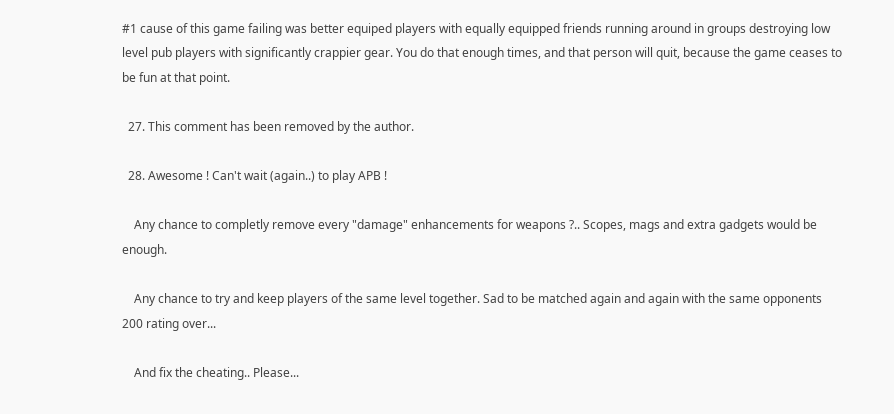#1 cause of this game failing was better equiped players with equally equipped friends running around in groups destroying low level pub players with significantly crappier gear. You do that enough times, and that person will quit, because the game ceases to be fun at that point.

  27. This comment has been removed by the author.

  28. Awesome ! Can't wait (again..) to play APB !

    Any chance to completly remove every "damage" enhancements for weapons ?.. Scopes, mags and extra gadgets would be enough.

    Any chance to try and keep players of the same level together. Sad to be matched again and again with the same opponents 200 rating over...

    And fix the cheating.. Please...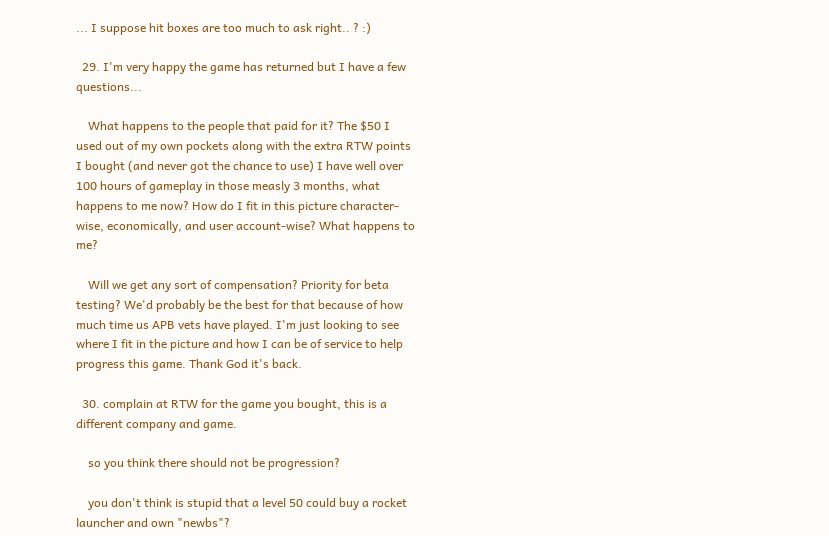... I suppose hit boxes are too much to ask right.. ? :)

  29. I'm very happy the game has returned but I have a few questions...

    What happens to the people that paid for it? The $50 I used out of my own pockets along with the extra RTW points I bought (and never got the chance to use) I have well over 100 hours of gameplay in those measly 3 months, what happens to me now? How do I fit in this picture character-wise, economically, and user account-wise? What happens to me?

    Will we get any sort of compensation? Priority for beta testing? We'd probably be the best for that because of how much time us APB vets have played. I'm just looking to see where I fit in the picture and how I can be of service to help progress this game. Thank God it's back.

  30. complain at RTW for the game you bought, this is a different company and game.

    so you think there should not be progression?

    you don't think is stupid that a level 50 could buy a rocket launcher and own "newbs"?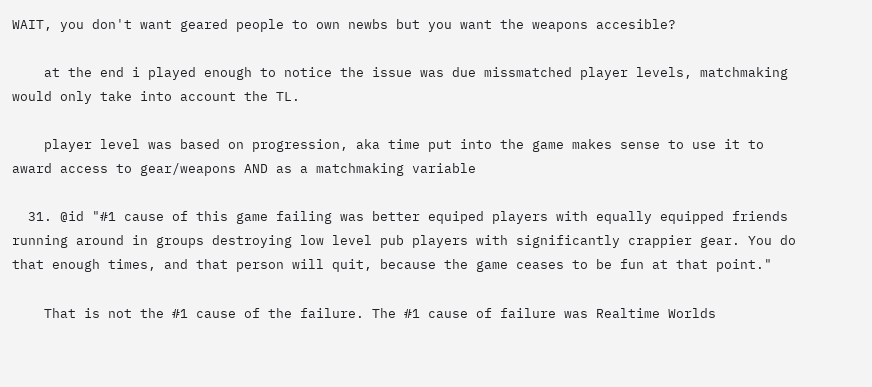WAIT, you don't want geared people to own newbs but you want the weapons accesible?

    at the end i played enough to notice the issue was due missmatched player levels, matchmaking would only take into account the TL.

    player level was based on progression, aka time put into the game makes sense to use it to award access to gear/weapons AND as a matchmaking variable

  31. @id "#1 cause of this game failing was better equiped players with equally equipped friends running around in groups destroying low level pub players with significantly crappier gear. You do that enough times, and that person will quit, because the game ceases to be fun at that point."

    That is not the #1 cause of the failure. The #1 cause of failure was Realtime Worlds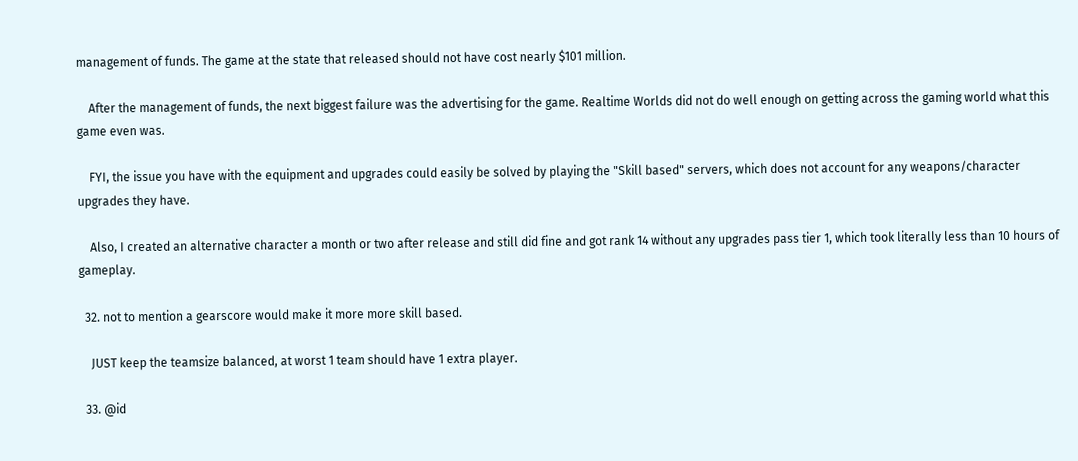management of funds. The game at the state that released should not have cost nearly $101 million.

    After the management of funds, the next biggest failure was the advertising for the game. Realtime Worlds did not do well enough on getting across the gaming world what this game even was.

    FYI, the issue you have with the equipment and upgrades could easily be solved by playing the "Skill based" servers, which does not account for any weapons/character upgrades they have.

    Also, I created an alternative character a month or two after release and still did fine and got rank 14 without any upgrades pass tier 1, which took literally less than 10 hours of gameplay.

  32. not to mention a gearscore would make it more more skill based.

    JUST keep the teamsize balanced, at worst 1 team should have 1 extra player.

  33. @id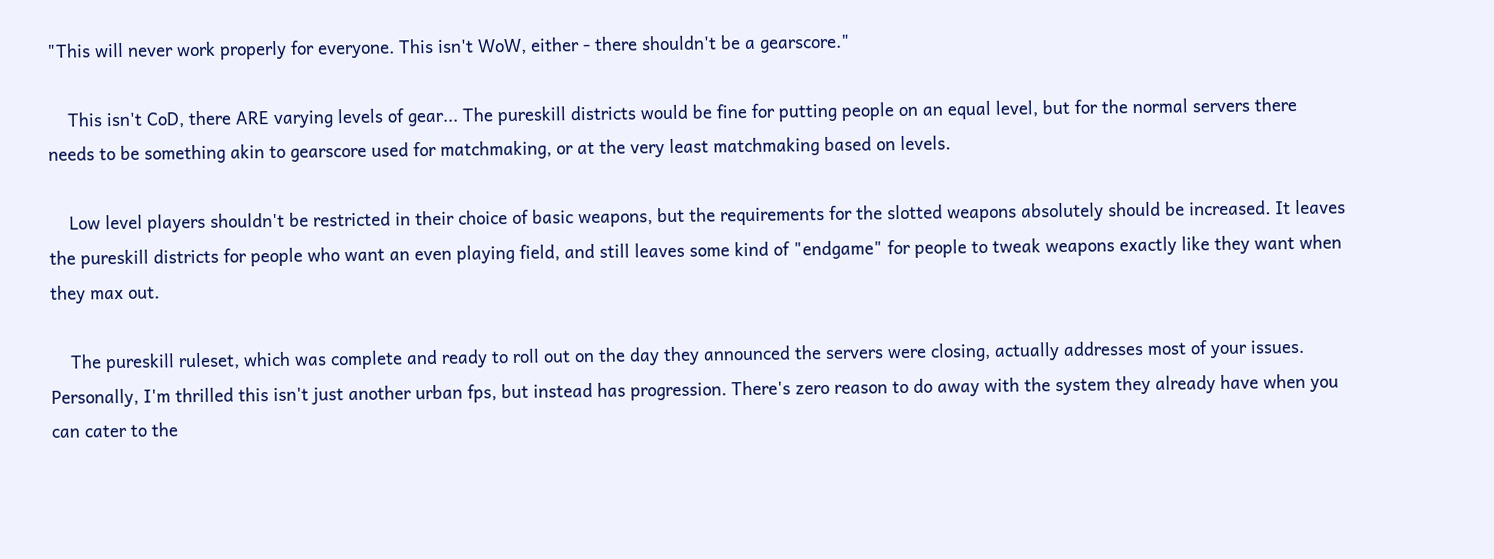"This will never work properly for everyone. This isn't WoW, either - there shouldn't be a gearscore."

    This isn't CoD, there ARE varying levels of gear... The pureskill districts would be fine for putting people on an equal level, but for the normal servers there needs to be something akin to gearscore used for matchmaking, or at the very least matchmaking based on levels.

    Low level players shouldn't be restricted in their choice of basic weapons, but the requirements for the slotted weapons absolutely should be increased. It leaves the pureskill districts for people who want an even playing field, and still leaves some kind of "endgame" for people to tweak weapons exactly like they want when they max out.

    The pureskill ruleset, which was complete and ready to roll out on the day they announced the servers were closing, actually addresses most of your issues. Personally, I'm thrilled this isn't just another urban fps, but instead has progression. There's zero reason to do away with the system they already have when you can cater to the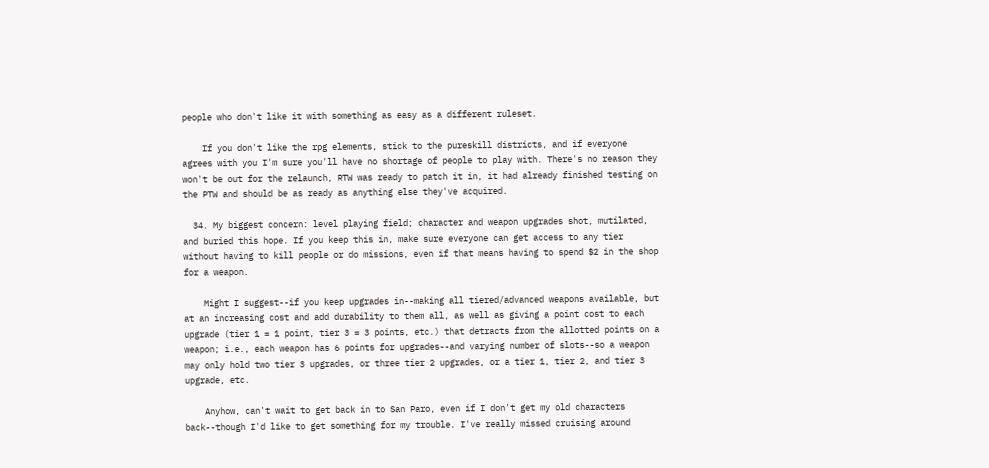people who don't like it with something as easy as a different ruleset.

    If you don't like the rpg elements, stick to the pureskill districts, and if everyone agrees with you I'm sure you'll have no shortage of people to play with. There's no reason they won't be out for the relaunch, RTW was ready to patch it in, it had already finished testing on the PTW and should be as ready as anything else they've acquired.

  34. My biggest concern: level playing field; character and weapon upgrades shot, mutilated, and buried this hope. If you keep this in, make sure everyone can get access to any tier without having to kill people or do missions, even if that means having to spend $2 in the shop for a weapon.

    Might I suggest--if you keep upgrades in--making all tiered/advanced weapons available, but at an increasing cost and add durability to them all, as well as giving a point cost to each upgrade (tier 1 = 1 point, tier 3 = 3 points, etc.) that detracts from the allotted points on a weapon; i.e., each weapon has 6 points for upgrades--and varying number of slots--so a weapon may only hold two tier 3 upgrades, or three tier 2 upgrades, or a tier 1, tier 2, and tier 3 upgrade, etc.

    Anyhow, can't wait to get back in to San Paro, even if I don't get my old characters back--though I'd like to get something for my trouble. I've really missed cruising around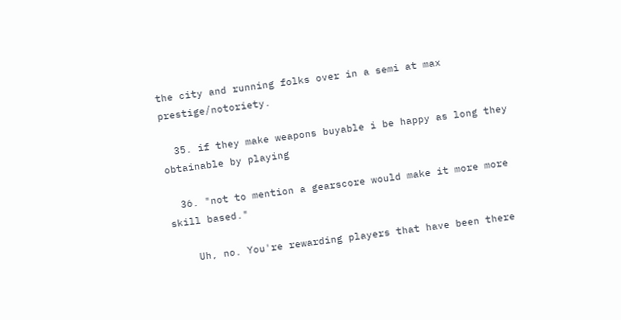the city and running folks over in a semi at max prestige/notoriety.

  35. if they make weapons buyable i be happy as long they obtainable by playing

  36. "not to mention a gearscore would make it more more skill based."

    Uh, no. You're rewarding players that have been there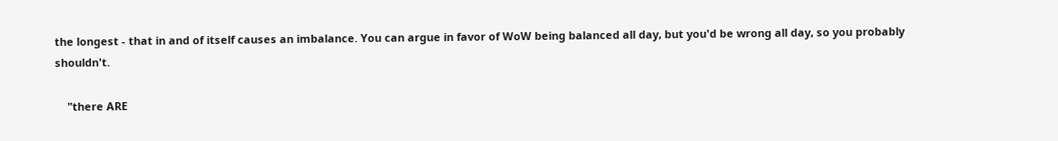the longest - that in and of itself causes an imbalance. You can argue in favor of WoW being balanced all day, but you'd be wrong all day, so you probably shouldn't.

    "there ARE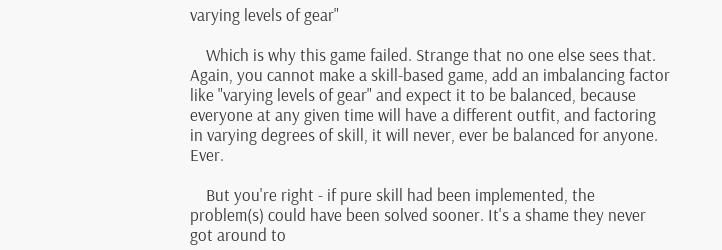varying levels of gear"

    Which is why this game failed. Strange that no one else sees that. Again, you cannot make a skill-based game, add an imbalancing factor like "varying levels of gear" and expect it to be balanced, because everyone at any given time will have a different outfit, and factoring in varying degrees of skill, it will never, ever be balanced for anyone. Ever.

    But you're right - if pure skill had been implemented, the problem(s) could have been solved sooner. It's a shame they never got around to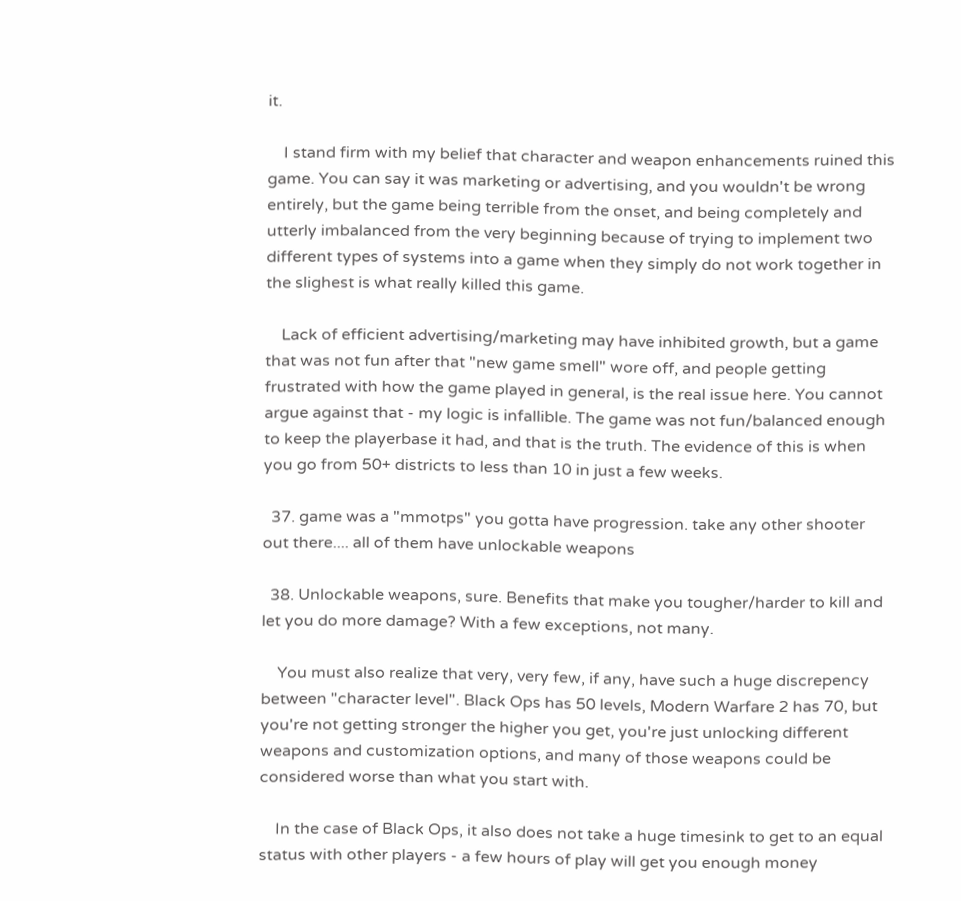it.

    I stand firm with my belief that character and weapon enhancements ruined this game. You can say it was marketing or advertising, and you wouldn't be wrong entirely, but the game being terrible from the onset, and being completely and utterly imbalanced from the very beginning because of trying to implement two different types of systems into a game when they simply do not work together in the slighest is what really killed this game.

    Lack of efficient advertising/marketing may have inhibited growth, but a game that was not fun after that "new game smell" wore off, and people getting frustrated with how the game played in general, is the real issue here. You cannot argue against that - my logic is infallible. The game was not fun/balanced enough to keep the playerbase it had, and that is the truth. The evidence of this is when you go from 50+ districts to less than 10 in just a few weeks.

  37. game was a "mmotps" you gotta have progression. take any other shooter out there.... all of them have unlockable weapons

  38. Unlockable weapons, sure. Benefits that make you tougher/harder to kill and let you do more damage? With a few exceptions, not many.

    You must also realize that very, very few, if any, have such a huge discrepency between "character level". Black Ops has 50 levels, Modern Warfare 2 has 70, but you're not getting stronger the higher you get, you're just unlocking different weapons and customization options, and many of those weapons could be considered worse than what you start with.

    In the case of Black Ops, it also does not take a huge timesink to get to an equal status with other players - a few hours of play will get you enough money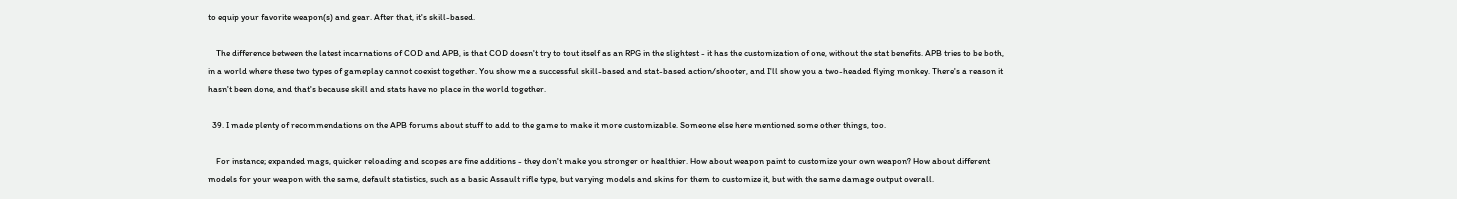to equip your favorite weapon(s) and gear. After that, it's skill-based.

    The difference between the latest incarnations of COD and APB, is that COD doesn't try to tout itself as an RPG in the slightest - it has the customization of one, without the stat benefits. APB tries to be both, in a world where these two types of gameplay cannot coexist together. You show me a successful skill-based and stat-based action/shooter, and I'll show you a two-headed flying monkey. There's a reason it hasn't been done, and that's because skill and stats have no place in the world together.

  39. I made plenty of recommendations on the APB forums about stuff to add to the game to make it more customizable. Someone else here mentioned some other things, too.

    For instance; expanded mags, quicker reloading and scopes are fine additions - they don't make you stronger or healthier. How about weapon paint to customize your own weapon? How about different models for your weapon with the same, default statistics, such as a basic Assault rifle type, but varying models and skins for them to customize it, but with the same damage output overall.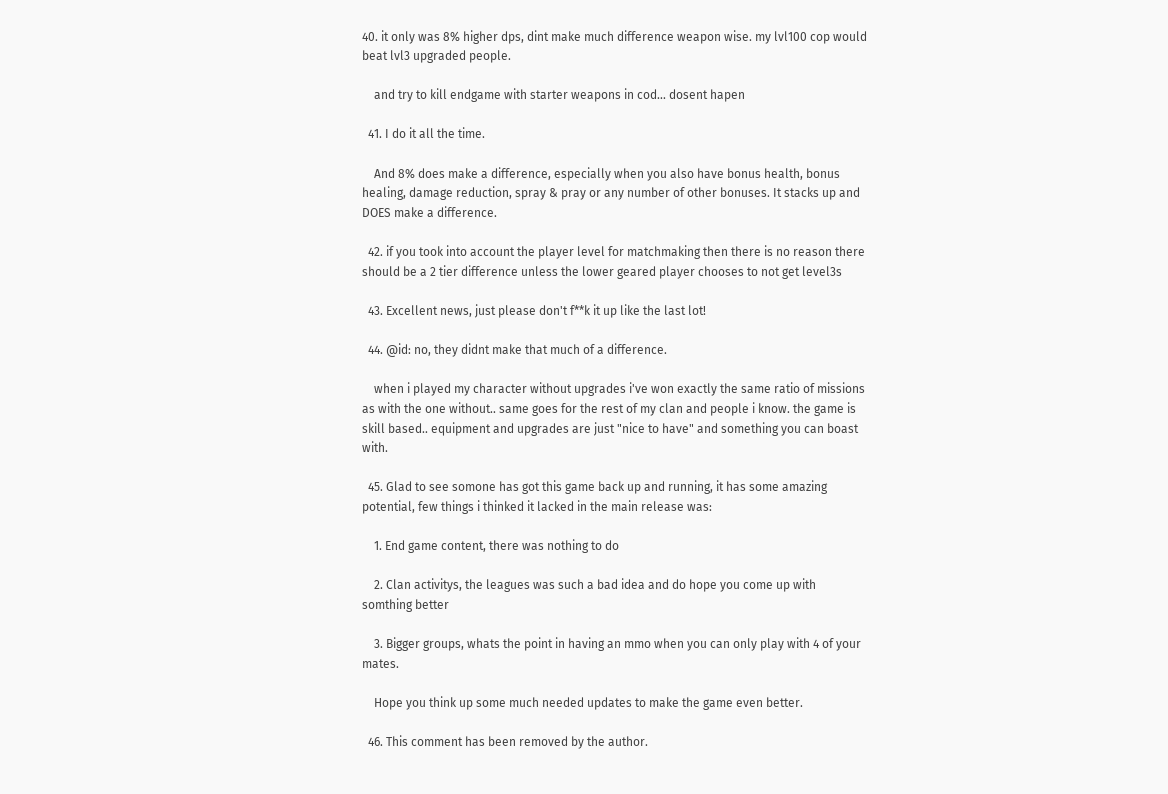40. it only was 8% higher dps, dint make much difference weapon wise. my lvl100 cop would beat lvl3 upgraded people.

    and try to kill endgame with starter weapons in cod... dosent hapen

  41. I do it all the time.

    And 8% does make a difference, especially when you also have bonus health, bonus healing, damage reduction, spray & pray or any number of other bonuses. It stacks up and DOES make a difference.

  42. if you took into account the player level for matchmaking then there is no reason there should be a 2 tier difference unless the lower geared player chooses to not get level3s

  43. Excellent news, just please don't f**k it up like the last lot!

  44. @id: no, they didnt make that much of a difference.

    when i played my character without upgrades i've won exactly the same ratio of missions as with the one without.. same goes for the rest of my clan and people i know. the game is skill based.. equipment and upgrades are just "nice to have" and something you can boast with.

  45. Glad to see somone has got this game back up and running, it has some amazing potential, few things i thinked it lacked in the main release was:

    1. End game content, there was nothing to do

    2. Clan activitys, the leagues was such a bad idea and do hope you come up with somthing better

    3. Bigger groups, whats the point in having an mmo when you can only play with 4 of your mates.

    Hope you think up some much needed updates to make the game even better.

  46. This comment has been removed by the author.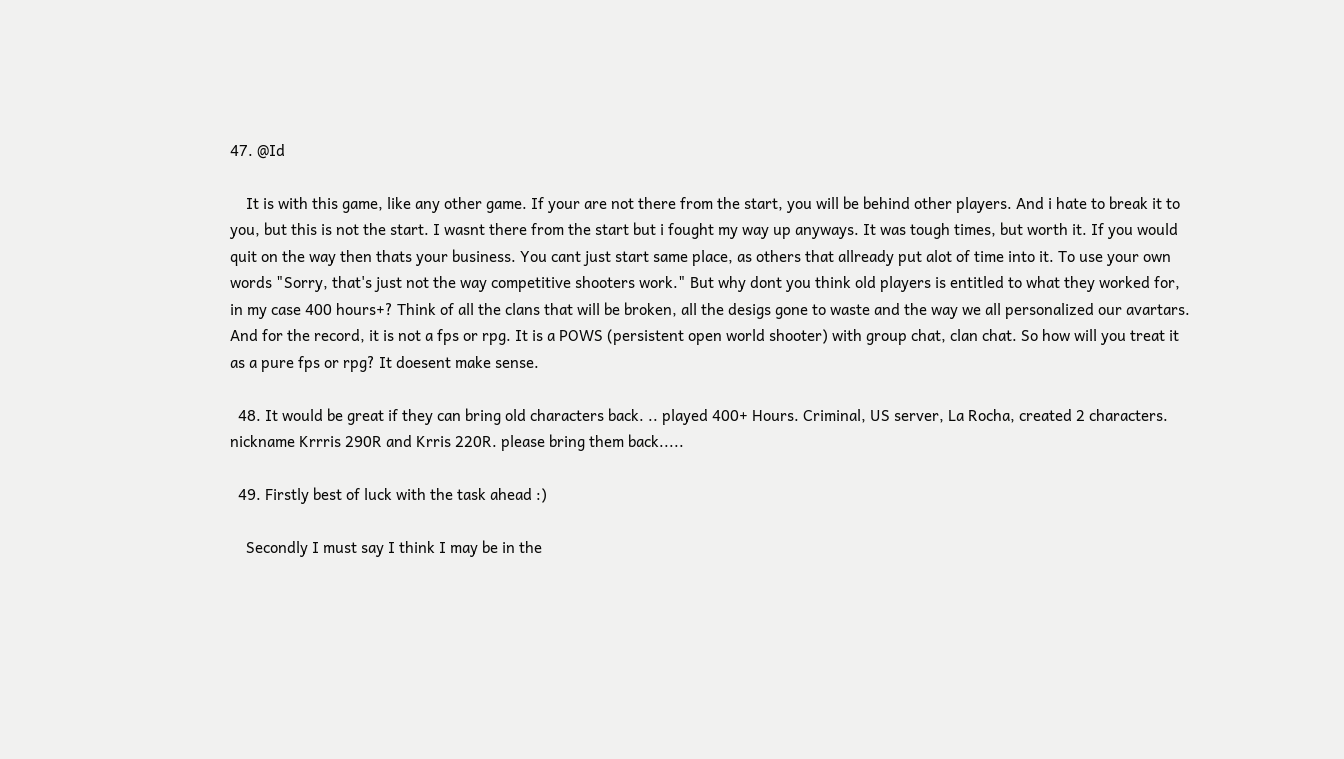47. @Id

    It is with this game, like any other game. If your are not there from the start, you will be behind other players. And i hate to break it to you, but this is not the start. I wasnt there from the start but i fought my way up anyways. It was tough times, but worth it. If you would quit on the way then thats your business. You cant just start same place, as others that allready put alot of time into it. To use your own words "Sorry, that's just not the way competitive shooters work." But why dont you think old players is entitled to what they worked for, in my case 400 hours+? Think of all the clans that will be broken, all the desigs gone to waste and the way we all personalized our avartars. And for the record, it is not a fps or rpg. It is a POWS (persistent open world shooter) with group chat, clan chat. So how will you treat it as a pure fps or rpg? It doesent make sense.

  48. It would be great if they can bring old characters back. .. played 400+ Hours. Criminal, US server, La Rocha, created 2 characters. nickname Krrris 290R and Krris 220R. please bring them back.....

  49. Firstly best of luck with the task ahead :)

    Secondly I must say I think I may be in the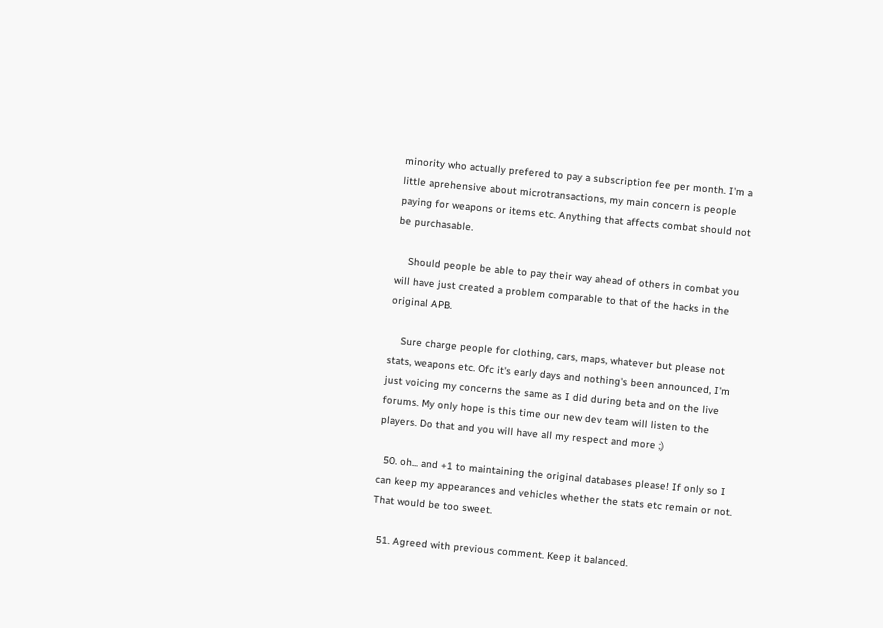minority who actually prefered to pay a subscription fee per month. I'm a little aprehensive about microtransactions, my main concern is people paying for weapons or items etc. Anything that affects combat should not be purchasable.

    Should people be able to pay their way ahead of others in combat you will have just created a problem comparable to that of the hacks in the original APB.

    Sure charge people for clothing, cars, maps, whatever but please not stats, weapons etc. Ofc it's early days and nothing's been announced, I'm just voicing my concerns the same as I did during beta and on the live forums. My only hope is this time our new dev team will listen to the players. Do that and you will have all my respect and more ;)

  50. oh... and +1 to maintaining the original databases please! If only so I can keep my appearances and vehicles whether the stats etc remain or not. That would be too sweet.

  51. Agreed with previous comment. Keep it balanced.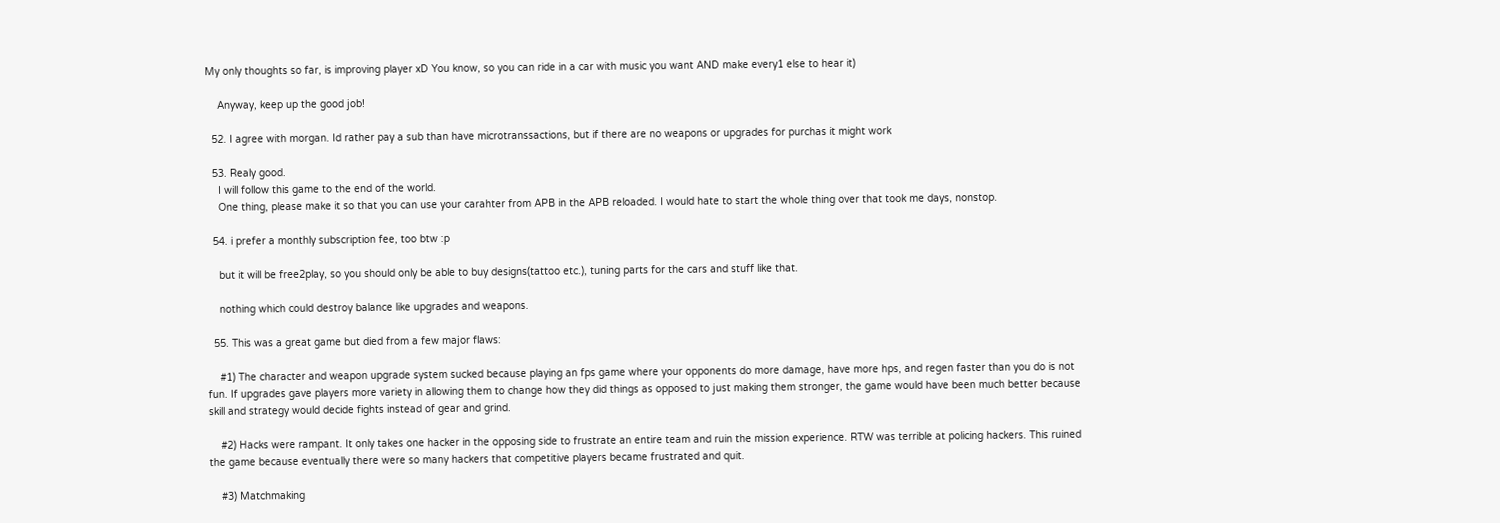My only thoughts so far, is improving player xD You know, so you can ride in a car with music you want AND make every1 else to hear it)

    Anyway, keep up the good job!

  52. I agree with morgan. Id rather pay a sub than have microtranssactions, but if there are no weapons or upgrades for purchas it might work

  53. Realy good.
    I will follow this game to the end of the world.
    One thing, please make it so that you can use your carahter from APB in the APB reloaded. I would hate to start the whole thing over that took me days, nonstop.

  54. i prefer a monthly subscription fee, too btw :p

    but it will be free2play, so you should only be able to buy designs(tattoo etc.), tuning parts for the cars and stuff like that.

    nothing which could destroy balance like upgrades and weapons.

  55. This was a great game but died from a few major flaws:

    #1) The character and weapon upgrade system sucked because playing an fps game where your opponents do more damage, have more hps, and regen faster than you do is not fun. If upgrades gave players more variety in allowing them to change how they did things as opposed to just making them stronger, the game would have been much better because skill and strategy would decide fights instead of gear and grind.

    #2) Hacks were rampant. It only takes one hacker in the opposing side to frustrate an entire team and ruin the mission experience. RTW was terrible at policing hackers. This ruined the game because eventually there were so many hackers that competitive players became frustrated and quit.

    #3) Matchmaking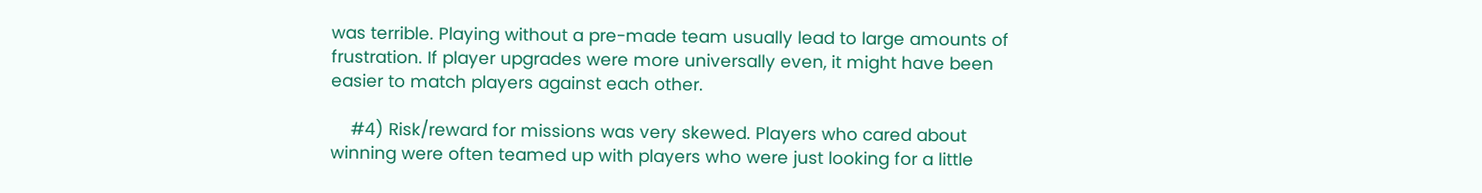was terrible. Playing without a pre-made team usually lead to large amounts of frustration. If player upgrades were more universally even, it might have been easier to match players against each other.

    #4) Risk/reward for missions was very skewed. Players who cared about winning were often teamed up with players who were just looking for a little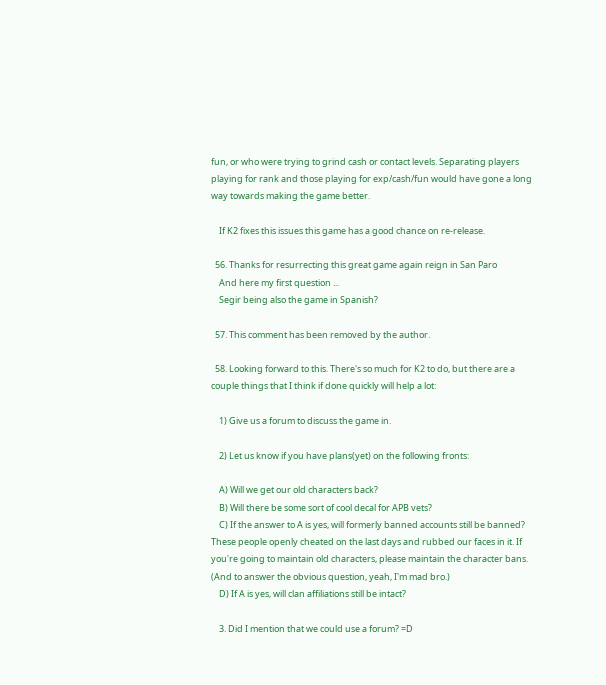fun, or who were trying to grind cash or contact levels. Separating players playing for rank and those playing for exp/cash/fun would have gone a long way towards making the game better.

    If K2 fixes this issues this game has a good chance on re-release.

  56. Thanks for resurrecting this great game again reign in San Paro
    And here my first question ...
    Segir being also the game in Spanish?

  57. This comment has been removed by the author.

  58. Looking forward to this. There's so much for K2 to do, but there are a couple things that I think if done quickly will help a lot:

    1) Give us a forum to discuss the game in.

    2) Let us know if you have plans(yet) on the following fronts:

    A) Will we get our old characters back?
    B) Will there be some sort of cool decal for APB vets?
    C) If the answer to A is yes, will formerly banned accounts still be banned? These people openly cheated on the last days and rubbed our faces in it. If you're going to maintain old characters, please maintain the character bans. (And to answer the obvious question, yeah, I'm mad bro.)
    D) If A is yes, will clan affiliations still be intact?

    3. Did I mention that we could use a forum? =D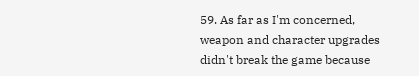59. As far as I'm concerned, weapon and character upgrades didn't break the game because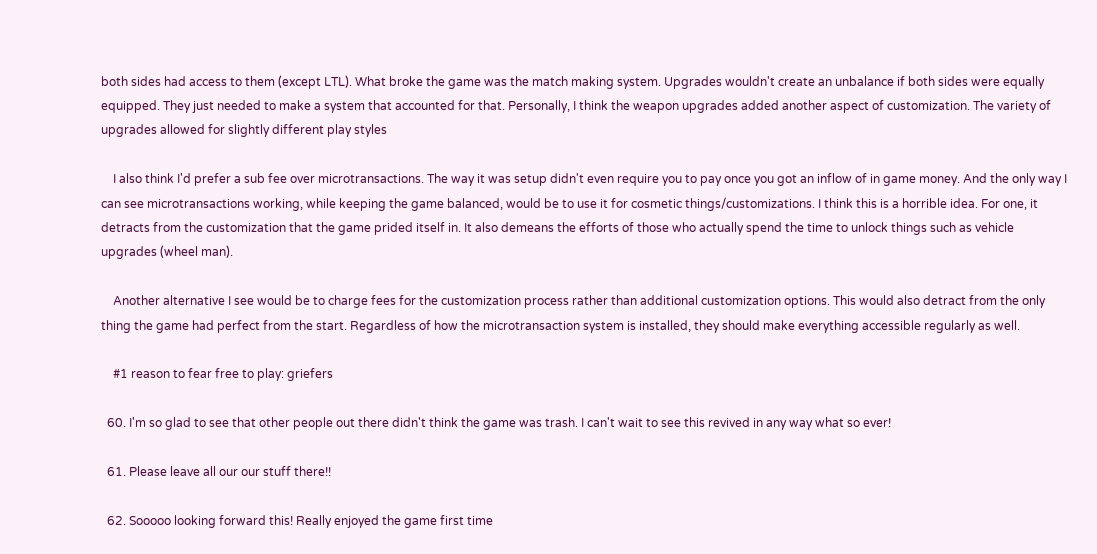both sides had access to them (except LTL). What broke the game was the match making system. Upgrades wouldn't create an unbalance if both sides were equally equipped. They just needed to make a system that accounted for that. Personally, I think the weapon upgrades added another aspect of customization. The variety of upgrades allowed for slightly different play styles

    I also think I'd prefer a sub fee over microtransactions. The way it was setup didn't even require you to pay once you got an inflow of in game money. And the only way I can see microtransactions working, while keeping the game balanced, would be to use it for cosmetic things/customizations. I think this is a horrible idea. For one, it detracts from the customization that the game prided itself in. It also demeans the efforts of those who actually spend the time to unlock things such as vehicle upgrades (wheel man).

    Another alternative I see would be to charge fees for the customization process rather than additional customization options. This would also detract from the only thing the game had perfect from the start. Regardless of how the microtransaction system is installed, they should make everything accessible regularly as well.

    #1 reason to fear free to play: griefers

  60. I'm so glad to see that other people out there didn't think the game was trash. I can't wait to see this revived in any way what so ever!

  61. Please leave all our our stuff there!!

  62. Sooooo looking forward this! Really enjoyed the game first time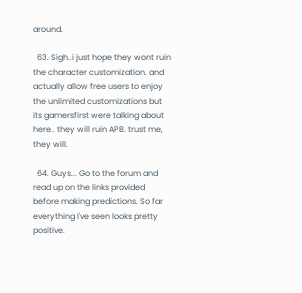around.

  63. Sigh..i just hope they wont ruin the character customization. and actually allow free users to enjoy the unlimited customizations but its gamersfirst were talking about here.. they will ruin APB. trust me, they will.

  64. Guys... Go to the forum and read up on the links provided before making predictions. So far everything I've seen looks pretty positive.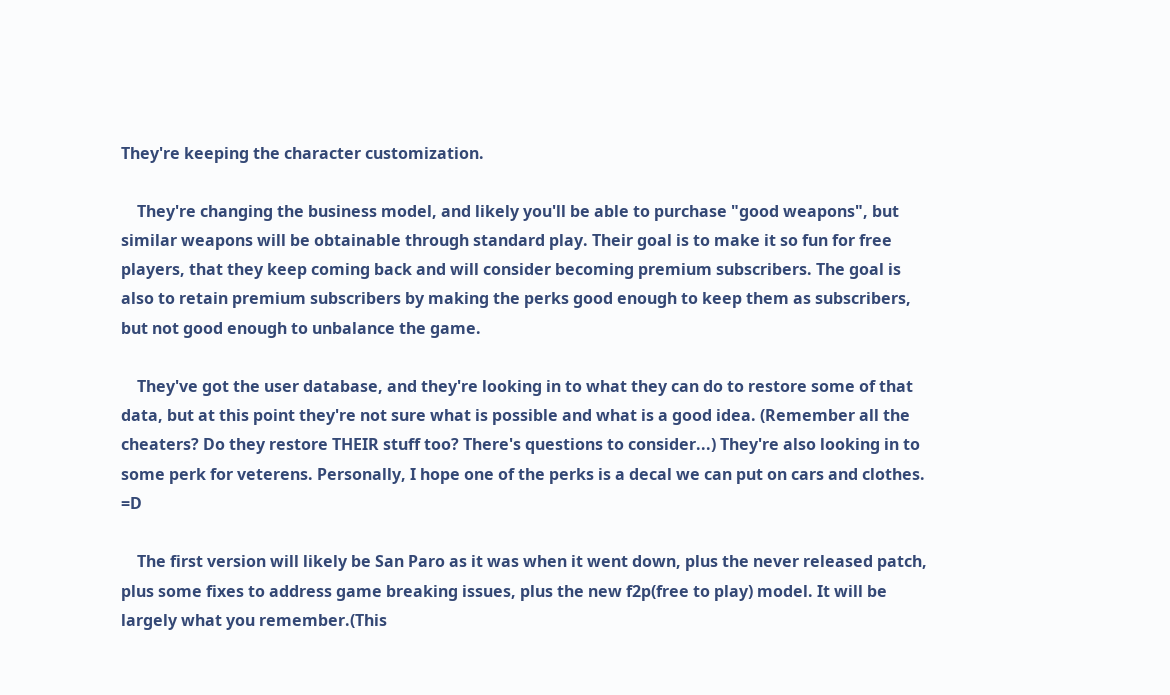They're keeping the character customization.

    They're changing the business model, and likely you'll be able to purchase "good weapons", but similar weapons will be obtainable through standard play. Their goal is to make it so fun for free players, that they keep coming back and will consider becoming premium subscribers. The goal is also to retain premium subscribers by making the perks good enough to keep them as subscribers, but not good enough to unbalance the game.

    They've got the user database, and they're looking in to what they can do to restore some of that data, but at this point they're not sure what is possible and what is a good idea. (Remember all the cheaters? Do they restore THEIR stuff too? There's questions to consider...) They're also looking in to some perk for veterens. Personally, I hope one of the perks is a decal we can put on cars and clothes. =D

    The first version will likely be San Paro as it was when it went down, plus the never released patch, plus some fixes to address game breaking issues, plus the new f2p(free to play) model. It will be largely what you remember.(This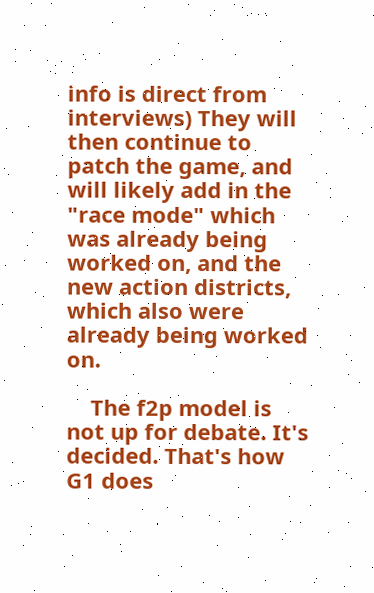info is direct from interviews) They will then continue to patch the game, and will likely add in the "race mode" which was already being worked on, and the new action districts, which also were already being worked on.

    The f2p model is not up for debate. It's decided. That's how G1 does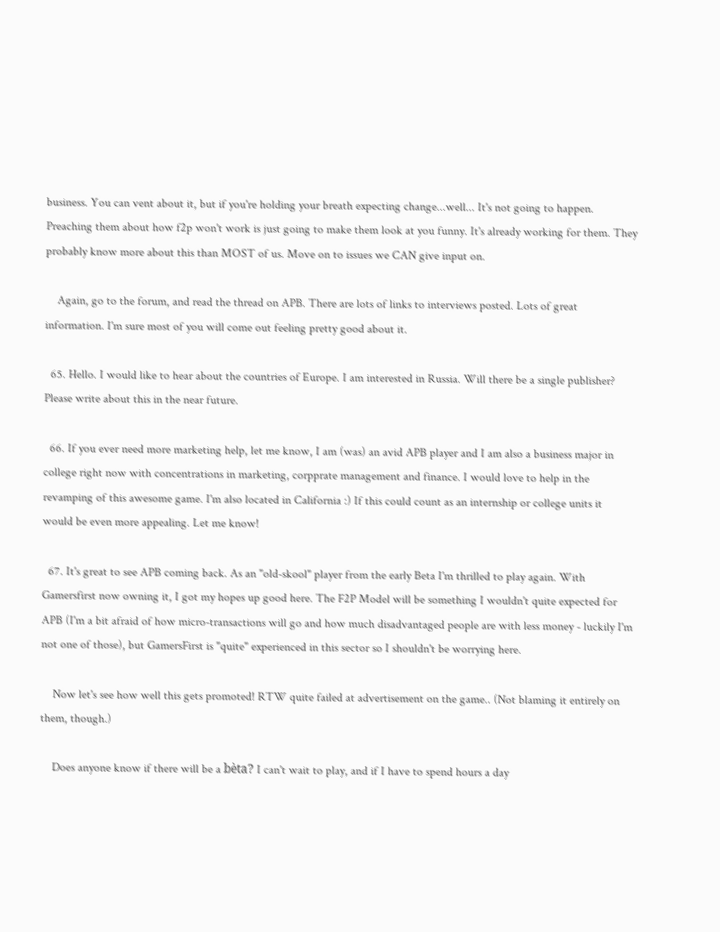business. You can vent about it, but if you're holding your breath expecting change...well... It's not going to happen. Preaching them about how f2p won't work is just going to make them look at you funny. It's already working for them. They probably know more about this than MOST of us. Move on to issues we CAN give input on.

    Again, go to the forum, and read the thread on APB. There are lots of links to interviews posted. Lots of great information. I'm sure most of you will come out feeling pretty good about it.

  65. Hello. I would like to hear about the countries of Europe. I am interested in Russia. Will there be a single publisher? Please write about this in the near future.

  66. If you ever need more marketing help, let me know, I am (was) an avid APB player and I am also a business major in college right now with concentrations in marketing, corpprate management and finance. I would love to help in the revamping of this awesome game. I'm also located in California :) If this could count as an internship or college units it would be even more appealing. Let me know!

  67. It's great to see APB coming back. As an "old-skool" player from the early Beta I'm thrilled to play again. With Gamersfirst now owning it, I got my hopes up good here. The F2P Model will be something I wouldn't quite expected for APB (I'm a bit afraid of how micro-transactions will go and how much disadvantaged people are with less money - luckily I'm not one of those), but GamersFirst is "quite" experienced in this sector so I shouldn't be worrying here.

    Now let's see how well this gets promoted! RTW quite failed at advertisement on the game.. (Not blaming it entirely on them, though.)

    Does anyone know if there will be a bèta? I can't wait to play, and if I have to spend hours a day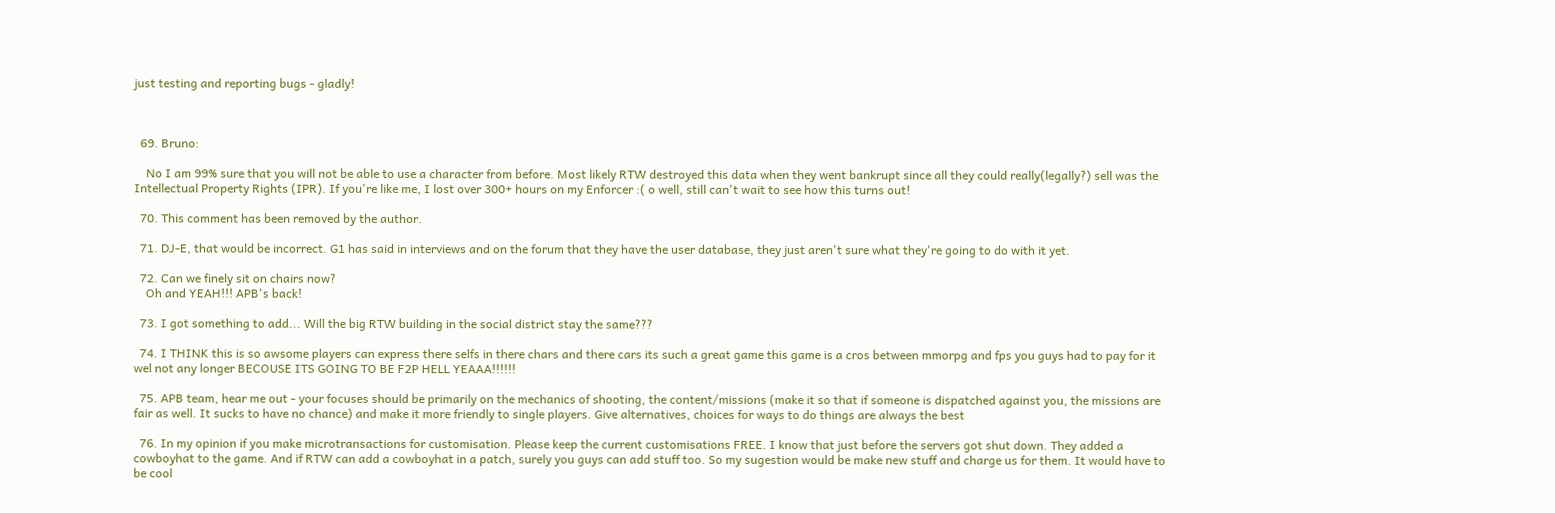just testing and reporting bugs - gladly!



  69. Bruno:

    No I am 99% sure that you will not be able to use a character from before. Most likely RTW destroyed this data when they went bankrupt since all they could really(legally?) sell was the Intellectual Property Rights (IPR). If you're like me, I lost over 300+ hours on my Enforcer :( o well, still can't wait to see how this turns out!

  70. This comment has been removed by the author.

  71. DJ-E, that would be incorrect. G1 has said in interviews and on the forum that they have the user database, they just aren't sure what they're going to do with it yet.

  72. Can we finely sit on chairs now?
    Oh and YEAH!!! APB's back!

  73. I got something to add... Will the big RTW building in the social district stay the same???

  74. I THINK this is so awsome players can express there selfs in there chars and there cars its such a great game this game is a cros between mmorpg and fps you guys had to pay for it wel not any longer BECOUSE ITS GOING TO BE F2P HELL YEAAA!!!!!!

  75. APB team, hear me out - your focuses should be primarily on the mechanics of shooting, the content/missions (make it so that if someone is dispatched against you, the missions are fair as well. It sucks to have no chance) and make it more friendly to single players. Give alternatives, choices for ways to do things are always the best

  76. In my opinion if you make microtransactions for customisation. Please keep the current customisations FREE. I know that just before the servers got shut down. They added a cowboyhat to the game. And if RTW can add a cowboyhat in a patch, surely you guys can add stuff too. So my sugestion would be make new stuff and charge us for them. It would have to be cool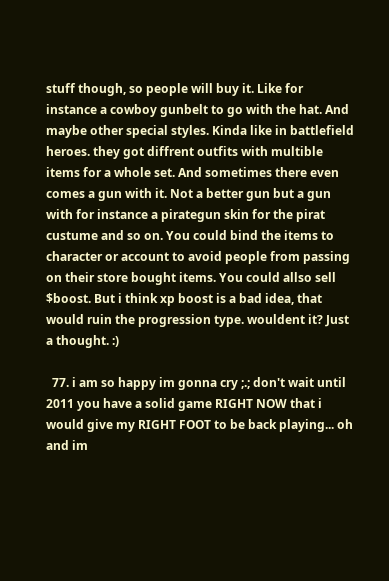stuff though, so people will buy it. Like for instance a cowboy gunbelt to go with the hat. And maybe other special styles. Kinda like in battlefield heroes. they got diffrent outfits with multible items for a whole set. And sometimes there even comes a gun with it. Not a better gun but a gun with for instance a pirategun skin for the pirat custume and so on. You could bind the items to character or account to avoid people from passing on their store bought items. You could allso sell $boost. But i think xp boost is a bad idea, that would ruin the progression type. wouldent it? Just a thought. :)

  77. i am so happy im gonna cry ;.; don't wait until 2011 you have a solid game RIGHT NOW that i would give my RIGHT FOOT to be back playing... oh and im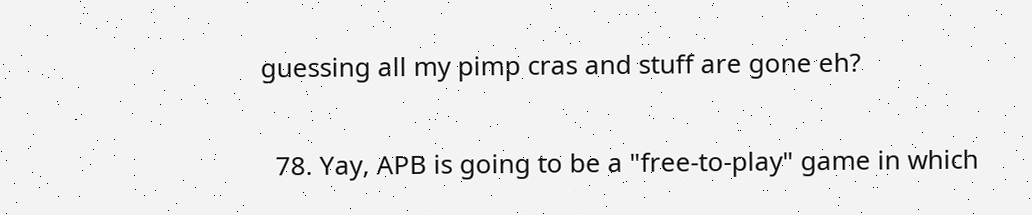guessing all my pimp cras and stuff are gone eh?

  78. Yay, APB is going to be a "free-to-play" game in which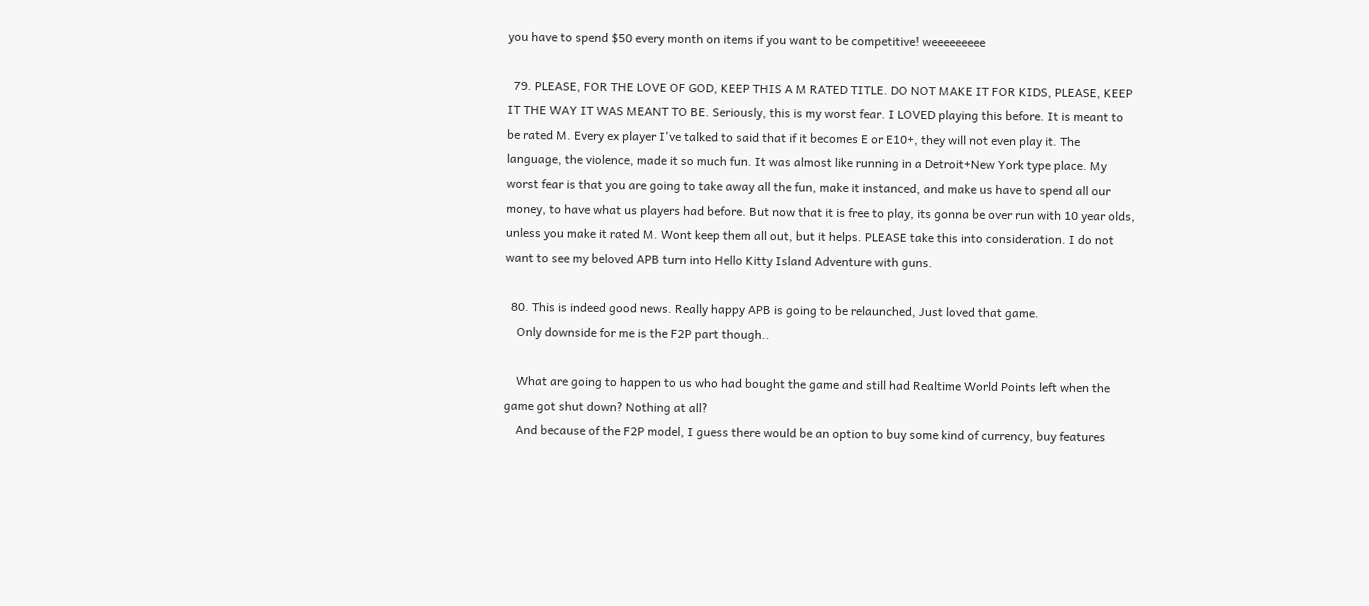you have to spend $50 every month on items if you want to be competitive! weeeeeeeee

  79. PLEASE, FOR THE LOVE OF GOD, KEEP THIS A M RATED TITLE. DO NOT MAKE IT FOR KIDS, PLEASE, KEEP IT THE WAY IT WAS MEANT TO BE. Seriously, this is my worst fear. I LOVED playing this before. It is meant to be rated M. Every ex player I've talked to said that if it becomes E or E10+, they will not even play it. The language, the violence, made it so much fun. It was almost like running in a Detroit+New York type place. My worst fear is that you are going to take away all the fun, make it instanced, and make us have to spend all our money, to have what us players had before. But now that it is free to play, its gonna be over run with 10 year olds, unless you make it rated M. Wont keep them all out, but it helps. PLEASE take this into consideration. I do not want to see my beloved APB turn into Hello Kitty Island Adventure with guns.

  80. This is indeed good news. Really happy APB is going to be relaunched, Just loved that game.
    Only downside for me is the F2P part though..

    What are going to happen to us who had bought the game and still had Realtime World Points left when the game got shut down? Nothing at all?
    And because of the F2P model, I guess there would be an option to buy some kind of currency, buy features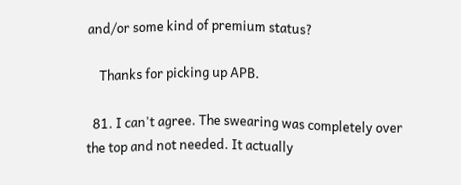and/or some kind of premium status?

    Thanks for picking up APB.

  81. I can't agree. The swearing was completely over the top and not needed. It actually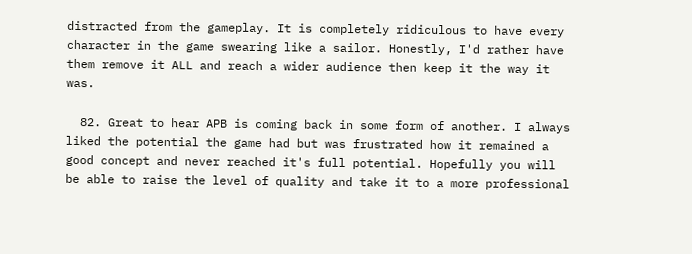distracted from the gameplay. It is completely ridiculous to have every character in the game swearing like a sailor. Honestly, I'd rather have them remove it ALL and reach a wider audience then keep it the way it was.

  82. Great to hear APB is coming back in some form of another. I always liked the potential the game had but was frustrated how it remained a good concept and never reached it's full potential. Hopefully you will be able to raise the level of quality and take it to a more professional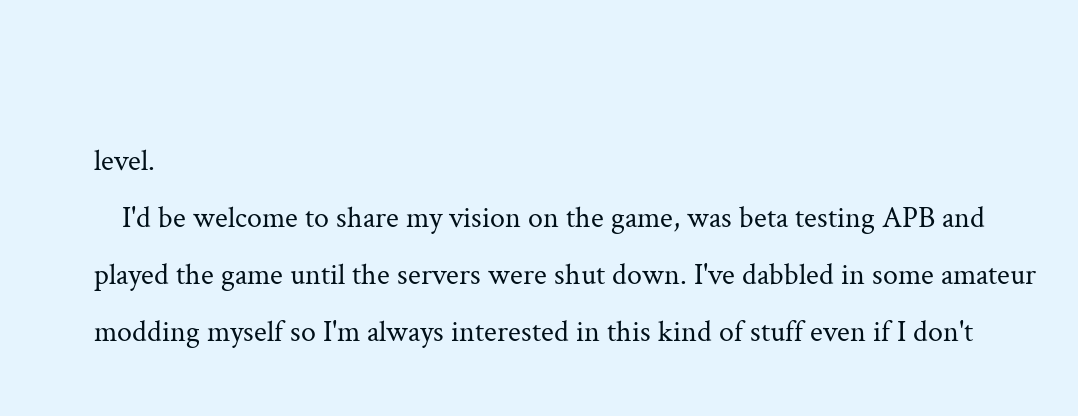level.
    I'd be welcome to share my vision on the game, was beta testing APB and played the game until the servers were shut down. I've dabbled in some amateur modding myself so I'm always interested in this kind of stuff even if I don't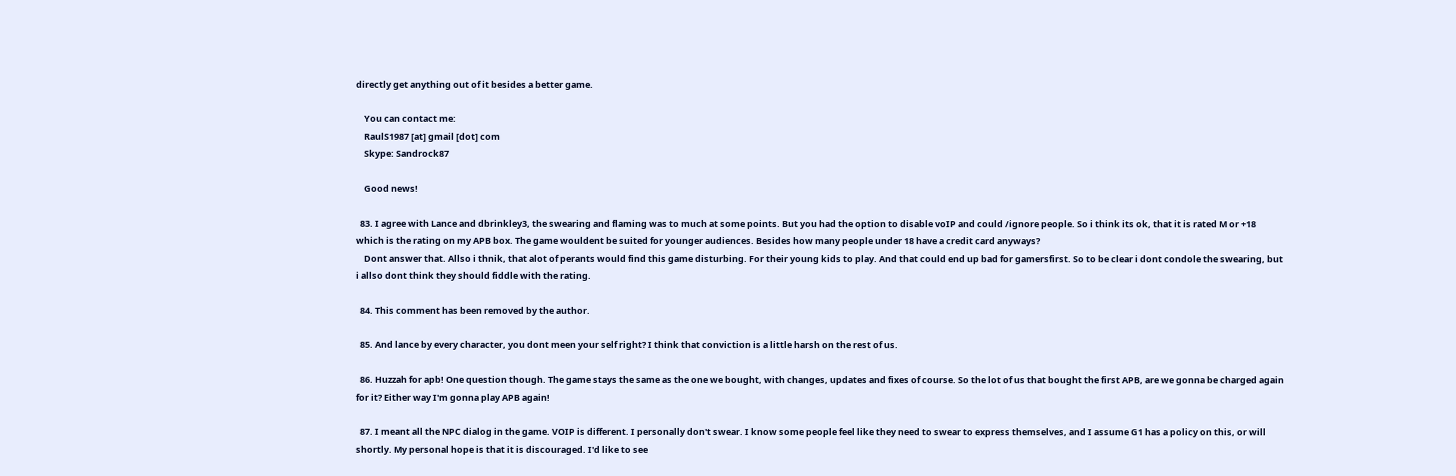directly get anything out of it besides a better game.

    You can contact me:
    RaulS1987 [at] gmail [dot] com
    Skype: Sandrock87

    Good news!

  83. I agree with Lance and dbrinkley3, the swearing and flaming was to much at some points. But you had the option to disable voIP and could /ignore people. So i think its ok, that it is rated M or +18 which is the rating on my APB box. The game wouldent be suited for younger audiences. Besides how many people under 18 have a credit card anyways?
    Dont answer that. Allso i thnik, that alot of perants would find this game disturbing. For their young kids to play. And that could end up bad for gamersfirst. So to be clear i dont condole the swearing, but i allso dont think they should fiddle with the rating.

  84. This comment has been removed by the author.

  85. And lance by every character, you dont meen your self right? I think that conviction is a little harsh on the rest of us.

  86. Huzzah for apb! One question though. The game stays the same as the one we bought, with changes, updates and fixes of course. So the lot of us that bought the first APB, are we gonna be charged again for it? Either way I'm gonna play APB again!

  87. I meant all the NPC dialog in the game. VOIP is different. I personally don't swear. I know some people feel like they need to swear to express themselves, and I assume G1 has a policy on this, or will shortly. My personal hope is that it is discouraged. I'd like to see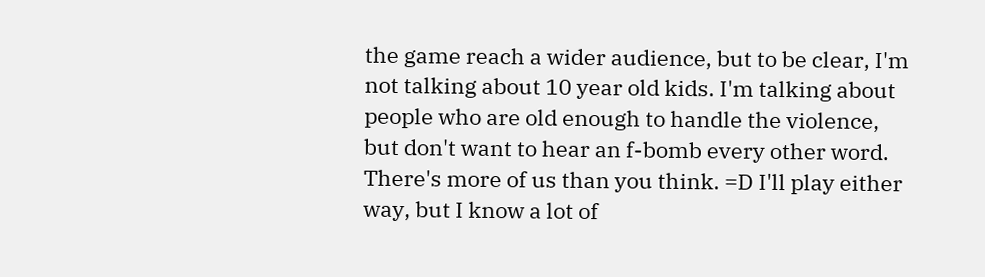the game reach a wider audience, but to be clear, I'm not talking about 10 year old kids. I'm talking about people who are old enough to handle the violence, but don't want to hear an f-bomb every other word. There's more of us than you think. =D I'll play either way, but I know a lot of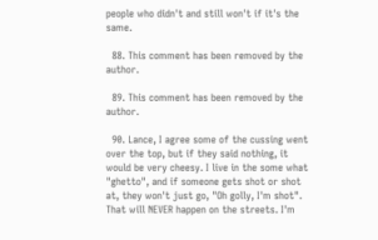people who didn't and still won't if it's the same.

  88. This comment has been removed by the author.

  89. This comment has been removed by the author.

  90. Lance, I agree some of the cussing went over the top, but if they said nothing, it would be very cheesy. I live in the some what "ghetto", and if someone gets shot or shot at, they won't just go, "Oh golly, I'm shot". That will NEVER happen on the streets. I'm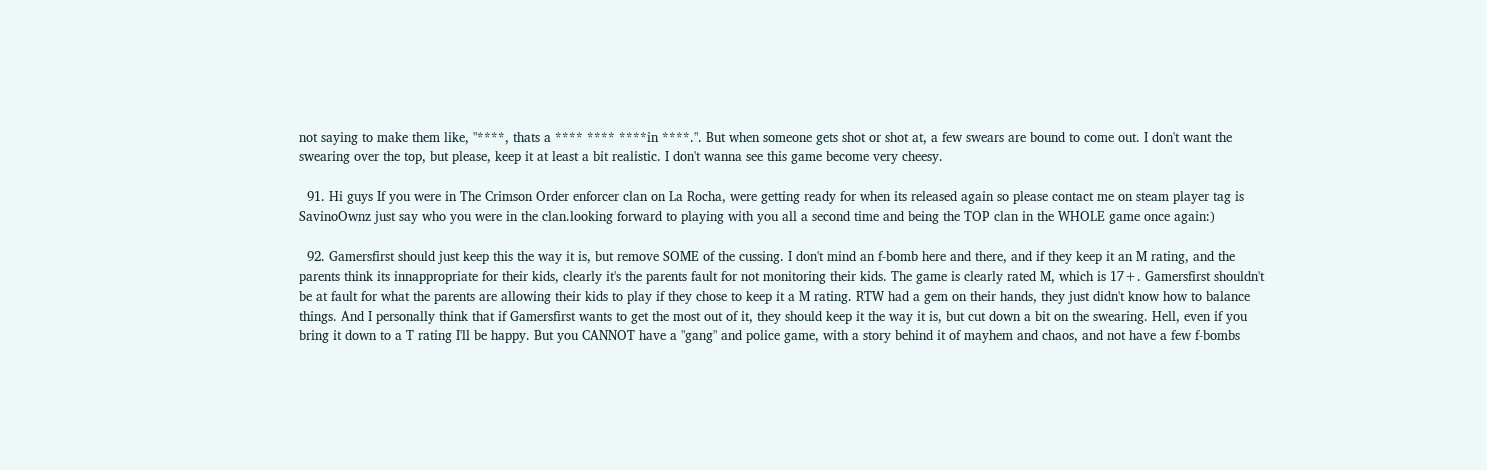not saying to make them like, "****, thats a **** **** ****in ****.". But when someone gets shot or shot at, a few swears are bound to come out. I don't want the swearing over the top, but please, keep it at least a bit realistic. I don't wanna see this game become very cheesy.

  91. Hi guys If you were in The Crimson Order enforcer clan on La Rocha, were getting ready for when its released again so please contact me on steam player tag is SavinoOwnz just say who you were in the clan.looking forward to playing with you all a second time and being the TOP clan in the WHOLE game once again:)

  92. Gamersfirst should just keep this the way it is, but remove SOME of the cussing. I don't mind an f-bomb here and there, and if they keep it an M rating, and the parents think its innappropriate for their kids, clearly it's the parents fault for not monitoring their kids. The game is clearly rated M, which is 17+. Gamersfirst shouldn't be at fault for what the parents are allowing their kids to play if they chose to keep it a M rating. RTW had a gem on their hands, they just didn't know how to balance things. And I personally think that if Gamersfirst wants to get the most out of it, they should keep it the way it is, but cut down a bit on the swearing. Hell, even if you bring it down to a T rating I'll be happy. But you CANNOT have a "gang" and police game, with a story behind it of mayhem and chaos, and not have a few f-bombs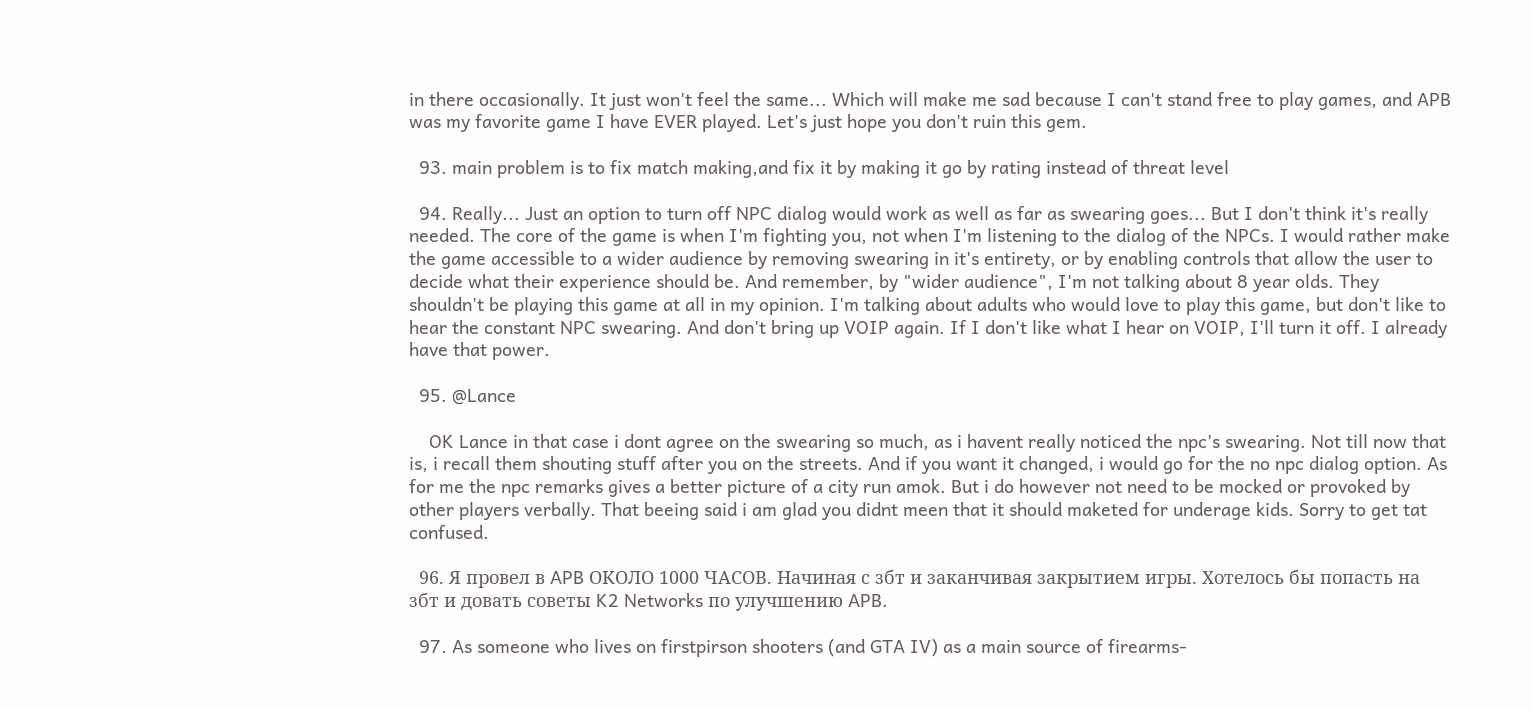in there occasionally. It just won't feel the same... Which will make me sad because I can't stand free to play games, and APB was my favorite game I have EVER played. Let's just hope you don't ruin this gem.

  93. main problem is to fix match making,and fix it by making it go by rating instead of threat level

  94. Really... Just an option to turn off NPC dialog would work as well as far as swearing goes... But I don't think it's really needed. The core of the game is when I'm fighting you, not when I'm listening to the dialog of the NPCs. I would rather make the game accessible to a wider audience by removing swearing in it's entirety, or by enabling controls that allow the user to decide what their experience should be. And remember, by "wider audience", I'm not talking about 8 year olds. They shouldn't be playing this game at all in my opinion. I'm talking about adults who would love to play this game, but don't like to hear the constant NPC swearing. And don't bring up VOIP again. If I don't like what I hear on VOIP, I'll turn it off. I already have that power.

  95. @Lance

    OK Lance in that case i dont agree on the swearing so much, as i havent really noticed the npc's swearing. Not till now that is, i recall them shouting stuff after you on the streets. And if you want it changed, i would go for the no npc dialog option. As for me the npc remarks gives a better picture of a city run amok. But i do however not need to be mocked or provoked by other players verbally. That beeing said i am glad you didnt meen that it should maketed for underage kids. Sorry to get tat confused.

  96. Я провел в APB ОКОЛО 1000 ЧАСОВ. Начиная с збт и заканчивая закрытием игры. Хотелось бы попасть на збт и довать советы K2 Networks по улучшению APB.

  97. As someone who lives on firstpirson shooters (and GTA IV) as a main source of firearms-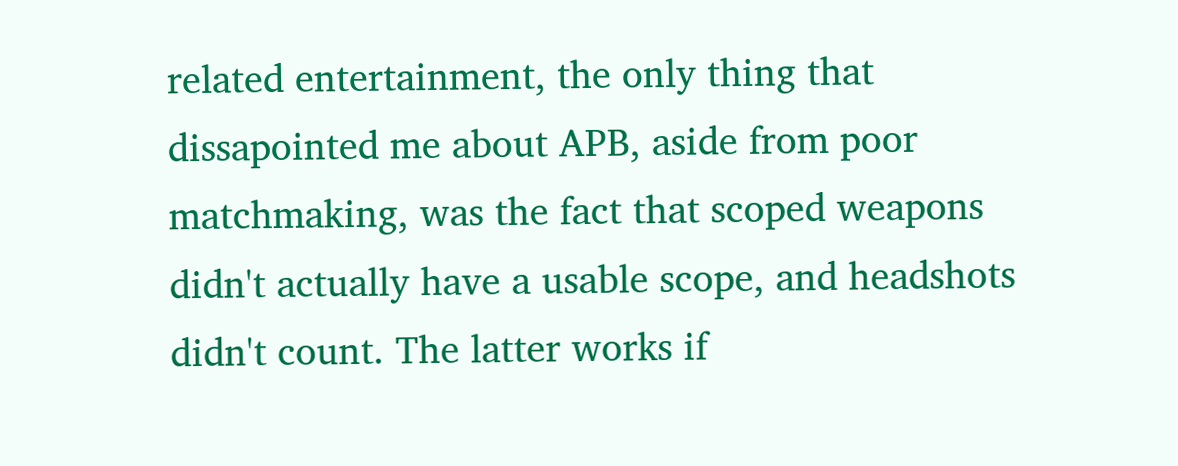related entertainment, the only thing that dissapointed me about APB, aside from poor matchmaking, was the fact that scoped weapons didn't actually have a usable scope, and headshots didn't count. The latter works if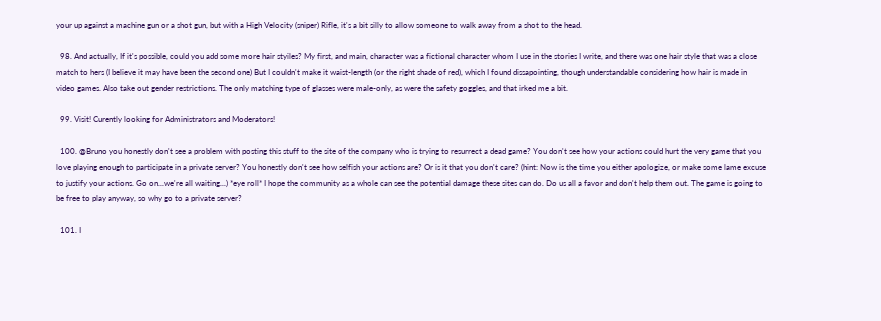your up against a machine gun or a shot gun, but with a High Velocity (sniper) Rifle, it's a bit silly to allow someone to walk away from a shot to the head.

  98. And actually, If it's possible, could you add some more hair styiles? My first, and main, character was a fictional character whom I use in the stories I write, and there was one hair style that was a close match to hers (I believe it may have been the second one) But I couldn't make it waist-length (or the right shade of red), which I found dissapointing, though understandable considering how hair is made in video games. Also take out gender restrictions. The only matching type of glasses were male-only, as were the safety goggles, and that irked me a bit.

  99. Visit! Curently looking for Administrators and Moderators!

  100. @Bruno you honestly don't see a problem with posting this stuff to the site of the company who is trying to resurrect a dead game? You don't see how your actions could hurt the very game that you love playing enough to participate in a private server? You honestly don't see how selfish your actions are? Or is it that you don't care? (hint: Now is the time you either apologize, or make some lame excuse to justify your actions. Go on...we're all waiting...) *eye roll* I hope the community as a whole can see the potential damage these sites can do. Do us all a favor and don't help them out. The game is going to be free to play anyway, so why go to a private server?

  101. I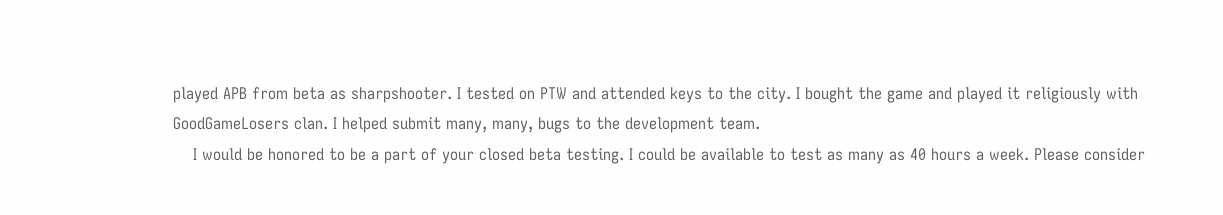played APB from beta as sharpshooter. I tested on PTW and attended keys to the city. I bought the game and played it religiously with GoodGameLosers clan. I helped submit many, many, bugs to the development team.
    I would be honored to be a part of your closed beta testing. I could be available to test as many as 40 hours a week. Please consider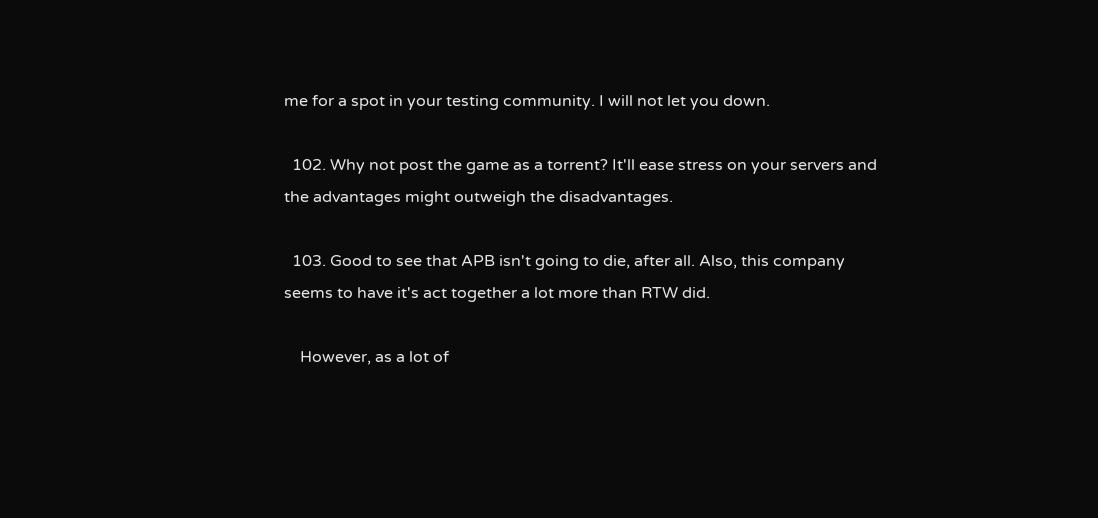me for a spot in your testing community. I will not let you down.

  102. Why not post the game as a torrent? It'll ease stress on your servers and the advantages might outweigh the disadvantages.

  103. Good to see that APB isn't going to die, after all. Also, this company seems to have it's act together a lot more than RTW did.

    However, as a lot of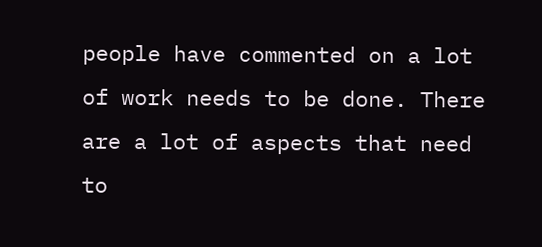people have commented on a lot of work needs to be done. There are a lot of aspects that need to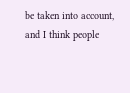be taken into account, and I think people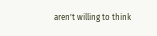aren't willing to think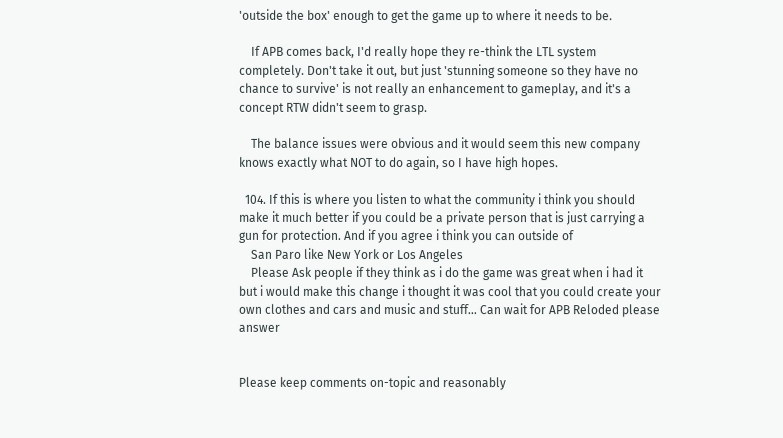'outside the box' enough to get the game up to where it needs to be.

    If APB comes back, I'd really hope they re-think the LTL system completely. Don't take it out, but just 'stunning someone so they have no chance to survive' is not really an enhancement to gameplay, and it's a concept RTW didn't seem to grasp.

    The balance issues were obvious and it would seem this new company knows exactly what NOT to do again, so I have high hopes.

  104. If this is where you listen to what the community i think you should make it much better if you could be a private person that is just carrying a gun for protection. And if you agree i think you can outside of
    San Paro like New York or Los Angeles
    Please Ask people if they think as i do the game was great when i had it but i would make this change i thought it was cool that you could create your own clothes and cars and music and stuff... Can wait for APB Reloded please answer


Please keep comments on-topic and reasonably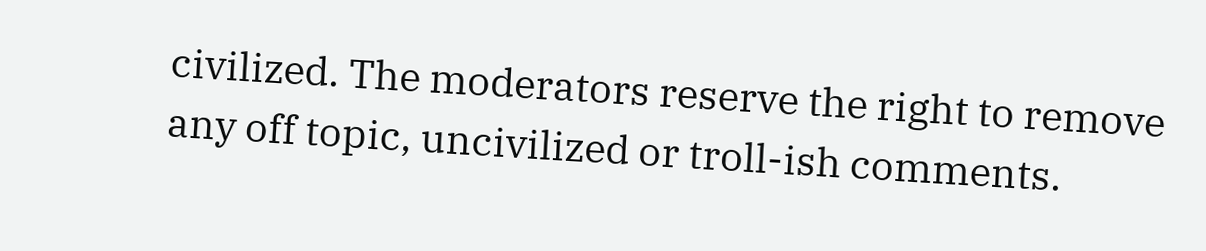civilized. The moderators reserve the right to remove any off topic, uncivilized or troll-ish comments.